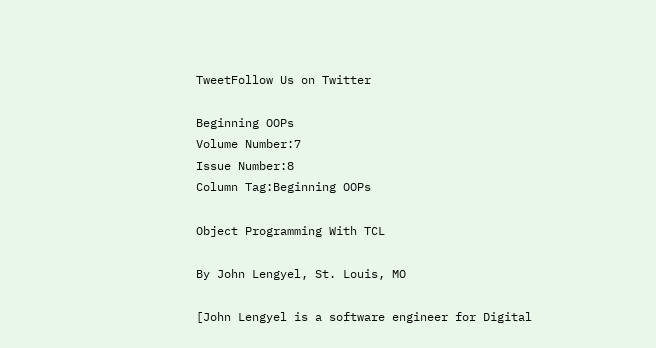TweetFollow Us on Twitter

Beginning OOPs
Volume Number:7
Issue Number:8
Column Tag:Beginning OOPs

Object Programming With TCL

By John Lengyel, St. Louis, MO

[John Lengyel is a software engineer for Digital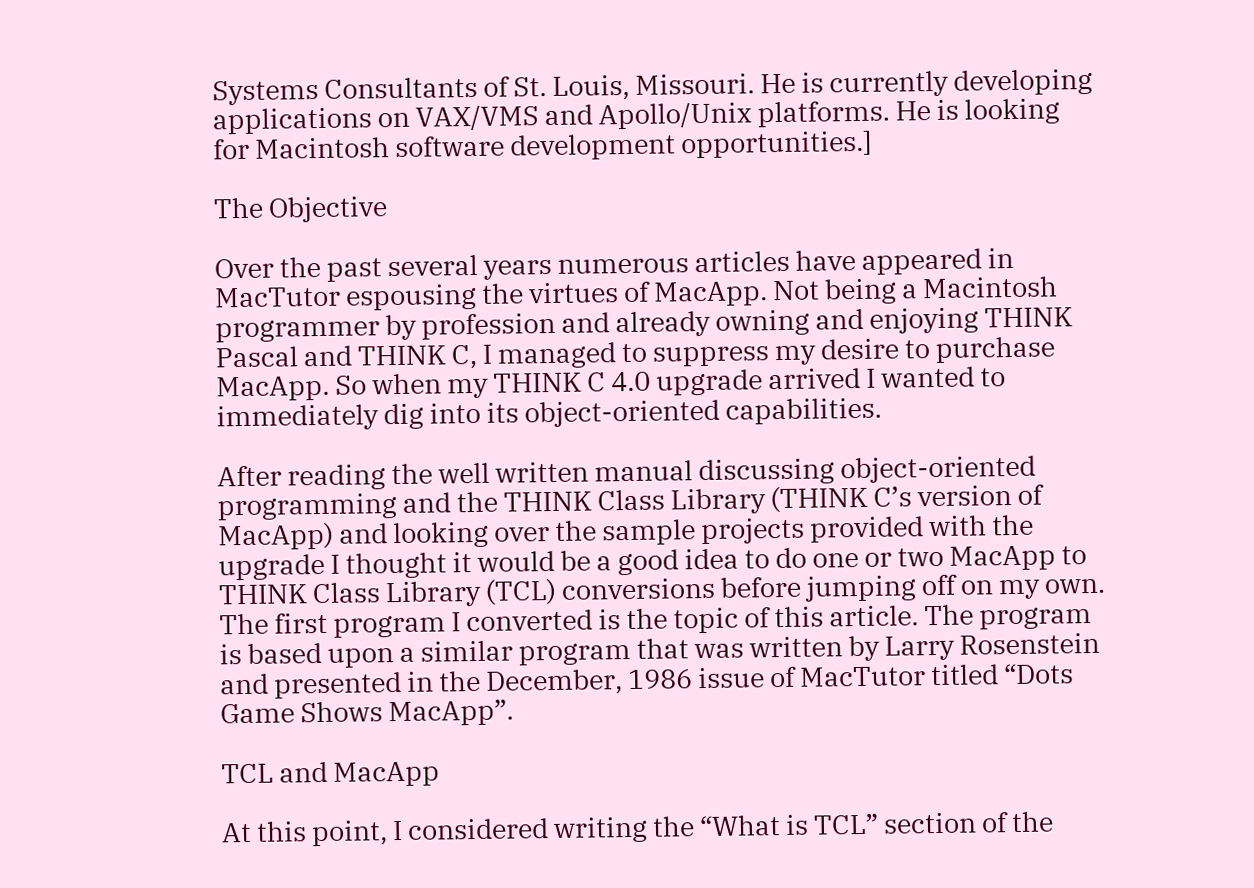Systems Consultants of St. Louis, Missouri. He is currently developing applications on VAX/VMS and Apollo/Unix platforms. He is looking for Macintosh software development opportunities.]

The Objective

Over the past several years numerous articles have appeared in MacTutor espousing the virtues of MacApp. Not being a Macintosh programmer by profession and already owning and enjoying THINK Pascal and THINK C, I managed to suppress my desire to purchase MacApp. So when my THINK C 4.0 upgrade arrived I wanted to immediately dig into its object-oriented capabilities.

After reading the well written manual discussing object-oriented programming and the THINK Class Library (THINK C’s version of MacApp) and looking over the sample projects provided with the upgrade I thought it would be a good idea to do one or two MacApp to THINK Class Library (TCL) conversions before jumping off on my own. The first program I converted is the topic of this article. The program is based upon a similar program that was written by Larry Rosenstein and presented in the December, 1986 issue of MacTutor titled “Dots Game Shows MacApp”.

TCL and MacApp

At this point, I considered writing the “What is TCL” section of the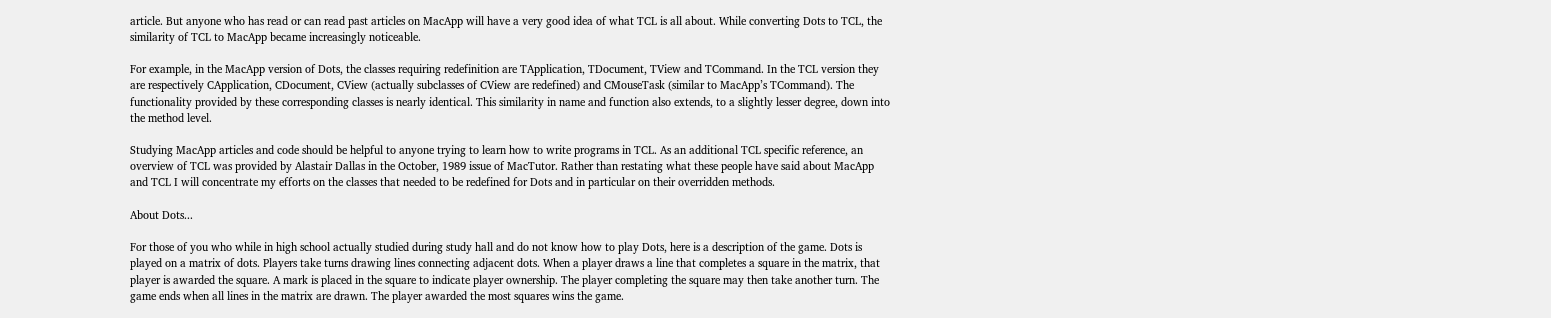article. But anyone who has read or can read past articles on MacApp will have a very good idea of what TCL is all about. While converting Dots to TCL, the similarity of TCL to MacApp became increasingly noticeable.

For example, in the MacApp version of Dots, the classes requiring redefinition are TApplication, TDocument, TView and TCommand. In the TCL version they are respectively CApplication, CDocument, CView (actually subclasses of CView are redefined) and CMouseTask (similar to MacApp’s TCommand). The functionality provided by these corresponding classes is nearly identical. This similarity in name and function also extends, to a slightly lesser degree, down into the method level.

Studying MacApp articles and code should be helpful to anyone trying to learn how to write programs in TCL. As an additional TCL specific reference, an overview of TCL was provided by Alastair Dallas in the October, 1989 issue of MacTutor. Rather than restating what these people have said about MacApp and TCL I will concentrate my efforts on the classes that needed to be redefined for Dots and in particular on their overridden methods.

About Dots...

For those of you who while in high school actually studied during study hall and do not know how to play Dots, here is a description of the game. Dots is played on a matrix of dots. Players take turns drawing lines connecting adjacent dots. When a player draws a line that completes a square in the matrix, that player is awarded the square. A mark is placed in the square to indicate player ownership. The player completing the square may then take another turn. The game ends when all lines in the matrix are drawn. The player awarded the most squares wins the game.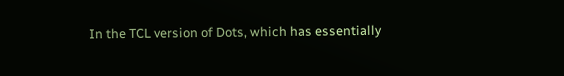In the TCL version of Dots, which has essentially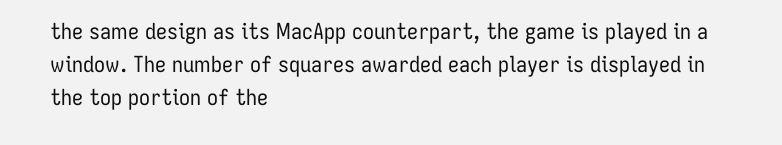the same design as its MacApp counterpart, the game is played in a window. The number of squares awarded each player is displayed in the top portion of the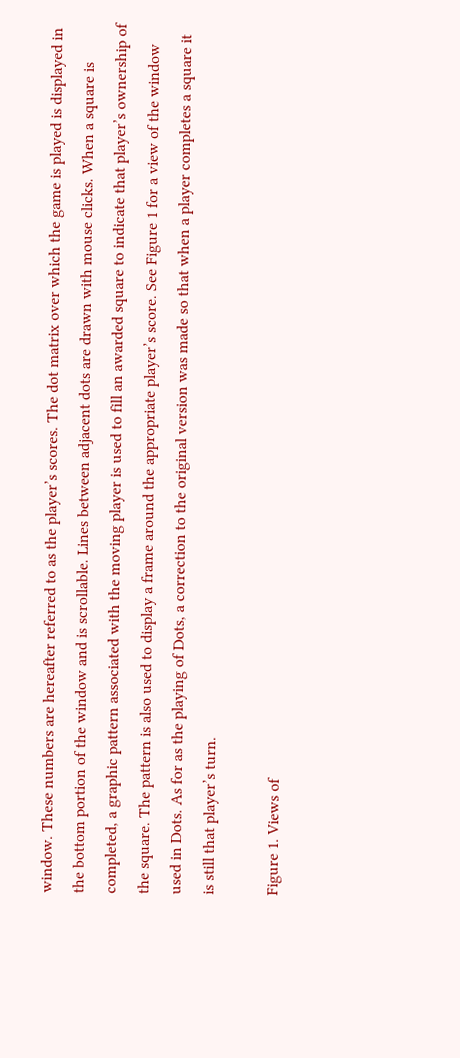window. These numbers are hereafter referred to as the player’s scores. The dot matrix over which the game is played is displayed in the bottom portion of the window and is scrollable. Lines between adjacent dots are drawn with mouse clicks. When a square is completed, a graphic pattern associated with the moving player is used to fill an awarded square to indicate that player’s ownership of the square. The pattern is also used to display a frame around the appropriate player’s score. See Figure 1 for a view of the window used in Dots. As for as the playing of Dots, a correction to the original version was made so that when a player completes a square it is still that player’s turn.

Figure 1. Views of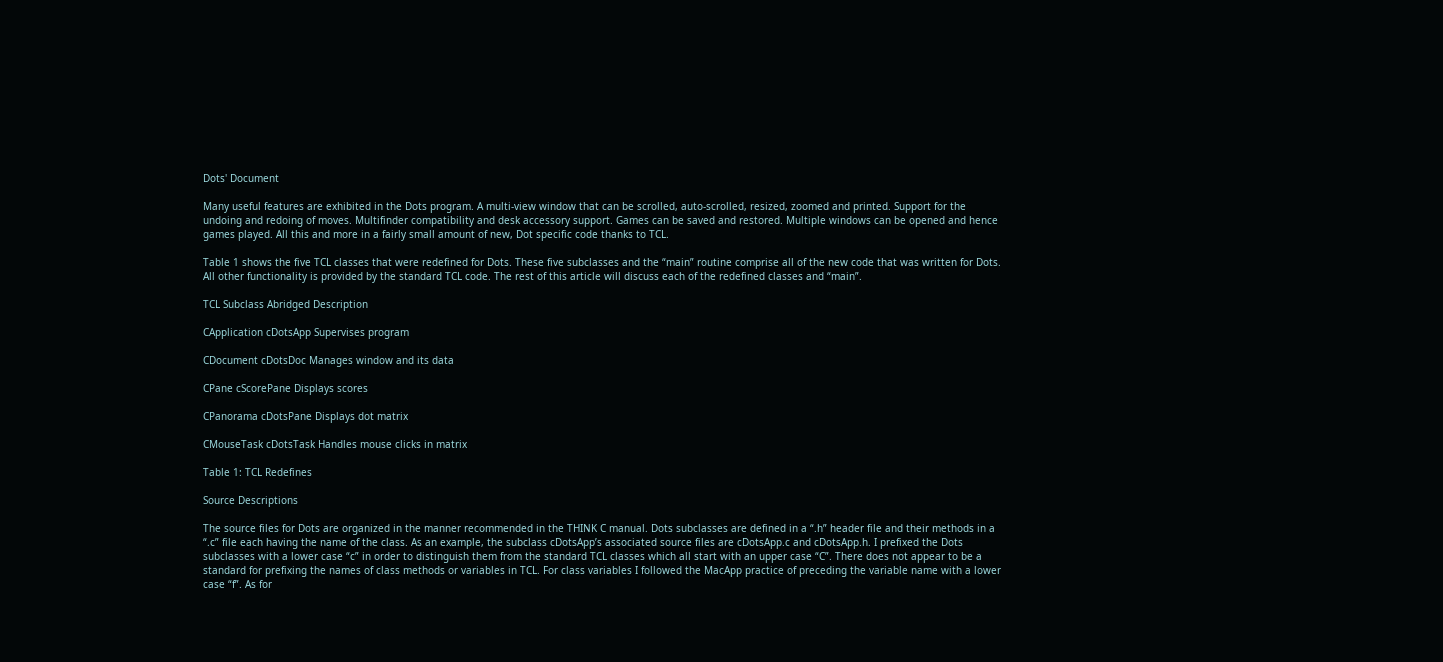Dots' Document

Many useful features are exhibited in the Dots program. A multi-view window that can be scrolled, auto-scrolled, resized, zoomed and printed. Support for the undoing and redoing of moves. Multifinder compatibility and desk accessory support. Games can be saved and restored. Multiple windows can be opened and hence games played. All this and more in a fairly small amount of new, Dot specific code thanks to TCL.

Table 1 shows the five TCL classes that were redefined for Dots. These five subclasses and the “main” routine comprise all of the new code that was written for Dots. All other functionality is provided by the standard TCL code. The rest of this article will discuss each of the redefined classes and “main”.

TCL Subclass Abridged Description

CApplication cDotsApp Supervises program

CDocument cDotsDoc Manages window and its data

CPane cScorePane Displays scores

CPanorama cDotsPane Displays dot matrix

CMouseTask cDotsTask Handles mouse clicks in matrix

Table 1: TCL Redefines

Source Descriptions

The source files for Dots are organized in the manner recommended in the THINK C manual. Dots subclasses are defined in a “.h” header file and their methods in a “.c” file each having the name of the class. As an example, the subclass cDotsApp’s associated source files are cDotsApp.c and cDotsApp.h. I prefixed the Dots subclasses with a lower case “c” in order to distinguish them from the standard TCL classes which all start with an upper case “C”. There does not appear to be a standard for prefixing the names of class methods or variables in TCL. For class variables I followed the MacApp practice of preceding the variable name with a lower case “f”. As for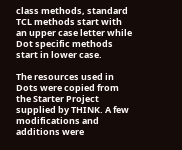class methods, standard TCL methods start with an upper case letter while Dot specific methods start in lower case.

The resources used in Dots were copied from the Starter Project supplied by THINK. A few modifications and additions were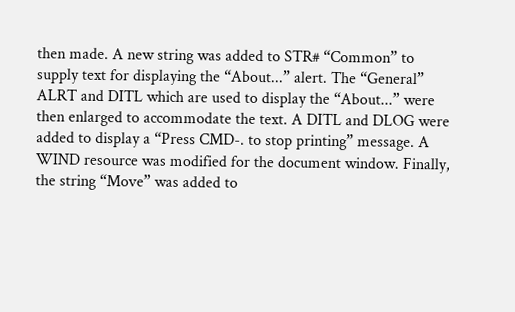then made. A new string was added to STR# “Common” to supply text for displaying the “About...” alert. The “General” ALRT and DITL which are used to display the “About...” were then enlarged to accommodate the text. A DITL and DLOG were added to display a “Press CMD-. to stop printing” message. A WIND resource was modified for the document window. Finally, the string “Move” was added to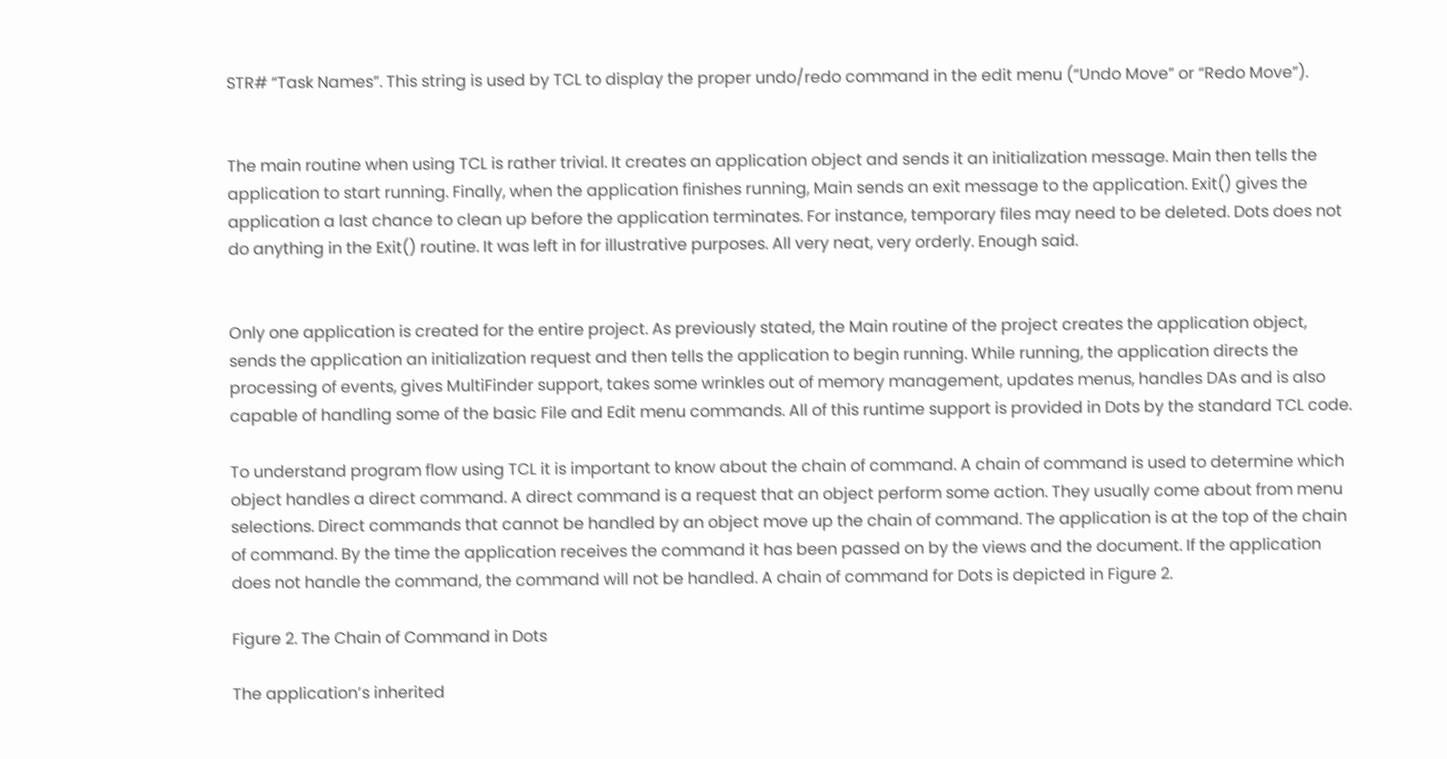STR# “Task Names”. This string is used by TCL to display the proper undo/redo command in the edit menu (“Undo Move” or “Redo Move”).


The main routine when using TCL is rather trivial. It creates an application object and sends it an initialization message. Main then tells the application to start running. Finally, when the application finishes running, Main sends an exit message to the application. Exit() gives the application a last chance to clean up before the application terminates. For instance, temporary files may need to be deleted. Dots does not do anything in the Exit() routine. It was left in for illustrative purposes. All very neat, very orderly. Enough said.


Only one application is created for the entire project. As previously stated, the Main routine of the project creates the application object, sends the application an initialization request and then tells the application to begin running. While running, the application directs the processing of events, gives MultiFinder support, takes some wrinkles out of memory management, updates menus, handles DAs and is also capable of handling some of the basic File and Edit menu commands. All of this runtime support is provided in Dots by the standard TCL code.

To understand program flow using TCL it is important to know about the chain of command. A chain of command is used to determine which object handles a direct command. A direct command is a request that an object perform some action. They usually come about from menu selections. Direct commands that cannot be handled by an object move up the chain of command. The application is at the top of the chain of command. By the time the application receives the command it has been passed on by the views and the document. If the application does not handle the command, the command will not be handled. A chain of command for Dots is depicted in Figure 2.

Figure 2. The Chain of Command in Dots

The application’s inherited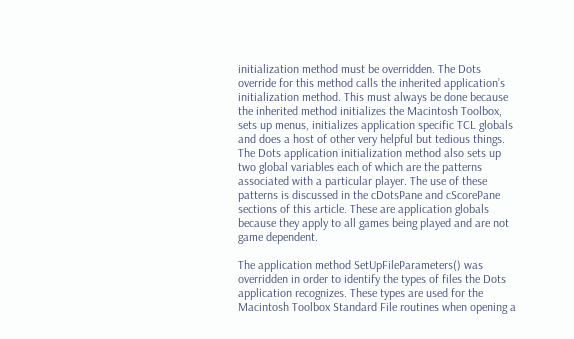initialization method must be overridden. The Dots override for this method calls the inherited application’s initialization method. This must always be done because the inherited method initializes the Macintosh Toolbox, sets up menus, initializes application specific TCL globals and does a host of other very helpful but tedious things. The Dots application initialization method also sets up two global variables each of which are the patterns associated with a particular player. The use of these patterns is discussed in the cDotsPane and cScorePane sections of this article. These are application globals because they apply to all games being played and are not game dependent.

The application method SetUpFileParameters() was overridden in order to identify the types of files the Dots application recognizes. These types are used for the Macintosh Toolbox Standard File routines when opening a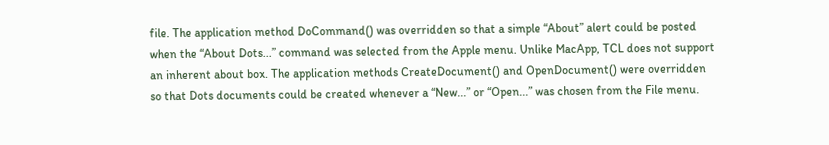file. The application method DoCommand() was overridden so that a simple “About” alert could be posted when the “About Dots...” command was selected from the Apple menu. Unlike MacApp, TCL does not support an inherent about box. The application methods CreateDocument() and OpenDocument() were overridden so that Dots documents could be created whenever a “New...” or “Open...” was chosen from the File menu.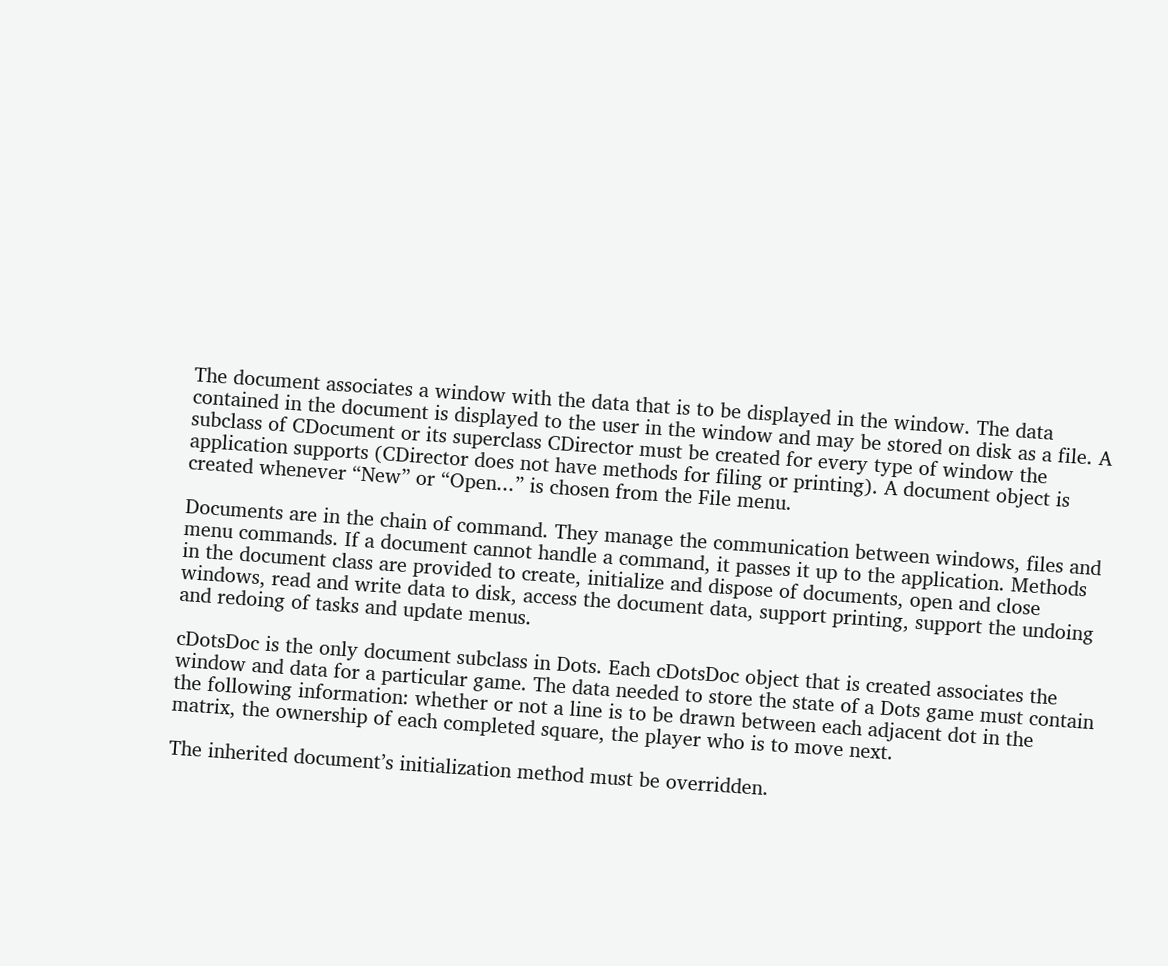The document associates a window with the data that is to be displayed in the window. The data contained in the document is displayed to the user in the window and may be stored on disk as a file. A subclass of CDocument or its superclass CDirector must be created for every type of window the application supports (CDirector does not have methods for filing or printing). A document object is created whenever “New” or “Open...” is chosen from the File menu.

Documents are in the chain of command. They manage the communication between windows, files and menu commands. If a document cannot handle a command, it passes it up to the application. Methods in the document class are provided to create, initialize and dispose of documents, open and close windows, read and write data to disk, access the document data, support printing, support the undoing and redoing of tasks and update menus.

cDotsDoc is the only document subclass in Dots. Each cDotsDoc object that is created associates the window and data for a particular game. The data needed to store the state of a Dots game must contain the following information: whether or not a line is to be drawn between each adjacent dot in the matrix, the ownership of each completed square, the player who is to move next.

The inherited document’s initialization method must be overridden.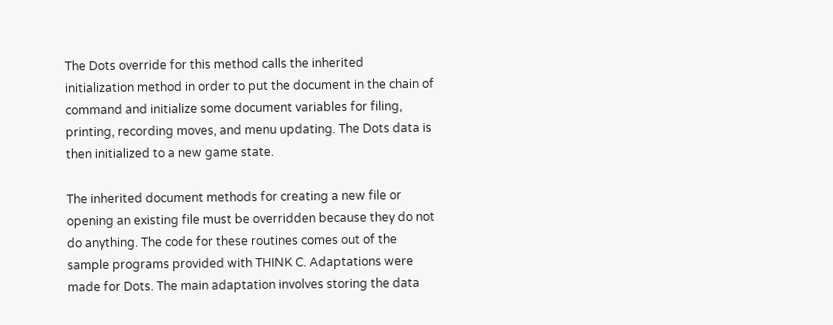The Dots override for this method calls the inherited initialization method in order to put the document in the chain of command and initialize some document variables for filing, printing, recording moves, and menu updating. The Dots data is then initialized to a new game state.

The inherited document methods for creating a new file or opening an existing file must be overridden because they do not do anything. The code for these routines comes out of the sample programs provided with THINK C. Adaptations were made for Dots. The main adaptation involves storing the data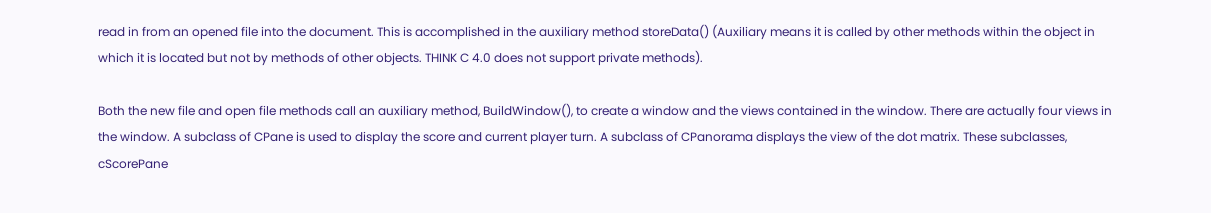read in from an opened file into the document. This is accomplished in the auxiliary method storeData() (Auxiliary means it is called by other methods within the object in which it is located but not by methods of other objects. THINK C 4.0 does not support private methods).

Both the new file and open file methods call an auxiliary method, BuildWindow(), to create a window and the views contained in the window. There are actually four views in the window. A subclass of CPane is used to display the score and current player turn. A subclass of CPanorama displays the view of the dot matrix. These subclasses, cScorePane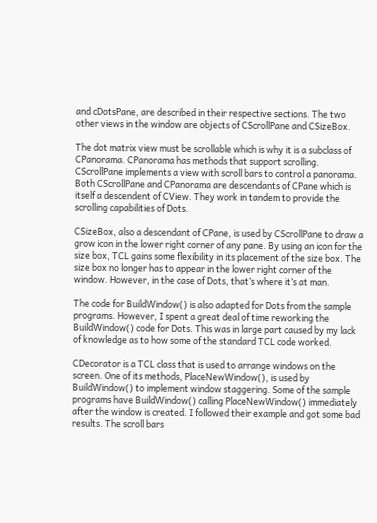and cDotsPane, are described in their respective sections. The two other views in the window are objects of CScrollPane and CSizeBox.

The dot matrix view must be scrollable which is why it is a subclass of CPanorama. CPanorama has methods that support scrolling. CScrollPane implements a view with scroll bars to control a panorama. Both CScrollPane and CPanorama are descendants of CPane which is itself a descendent of CView. They work in tandem to provide the scrolling capabilities of Dots.

CSizeBox, also a descendant of CPane, is used by CScrollPane to draw a grow icon in the lower right corner of any pane. By using an icon for the size box, TCL gains some flexibility in its placement of the size box. The size box no longer has to appear in the lower right corner of the window. However, in the case of Dots, that’s where it’s at man.

The code for BuildWindow() is also adapted for Dots from the sample programs. However, I spent a great deal of time reworking the BuildWindow() code for Dots. This was in large part caused by my lack of knowledge as to how some of the standard TCL code worked.

CDecorator is a TCL class that is used to arrange windows on the screen. One of its methods, PlaceNewWindow(), is used by BuildWindow() to implement window staggering. Some of the sample programs have BuildWindow() calling PlaceNewWindow() immediately after the window is created. I followed their example and got some bad results. The scroll bars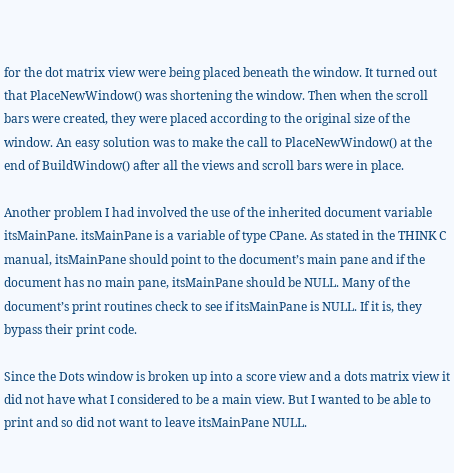for the dot matrix view were being placed beneath the window. It turned out that PlaceNewWindow() was shortening the window. Then when the scroll bars were created, they were placed according to the original size of the window. An easy solution was to make the call to PlaceNewWindow() at the end of BuildWindow() after all the views and scroll bars were in place.

Another problem I had involved the use of the inherited document variable itsMainPane. itsMainPane is a variable of type CPane. As stated in the THINK C manual, itsMainPane should point to the document’s main pane and if the document has no main pane, itsMainPane should be NULL. Many of the document’s print routines check to see if itsMainPane is NULL. If it is, they bypass their print code.

Since the Dots window is broken up into a score view and a dots matrix view it did not have what I considered to be a main view. But I wanted to be able to print and so did not want to leave itsMainPane NULL.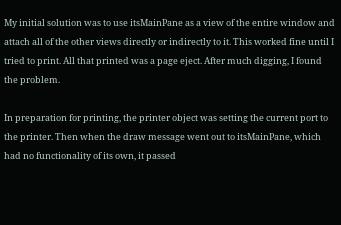My initial solution was to use itsMainPane as a view of the entire window and attach all of the other views directly or indirectly to it. This worked fine until I tried to print. All that printed was a page eject. After much digging, I found the problem.

In preparation for printing, the printer object was setting the current port to the printer. Then when the draw message went out to itsMainPane, which had no functionality of its own, it passed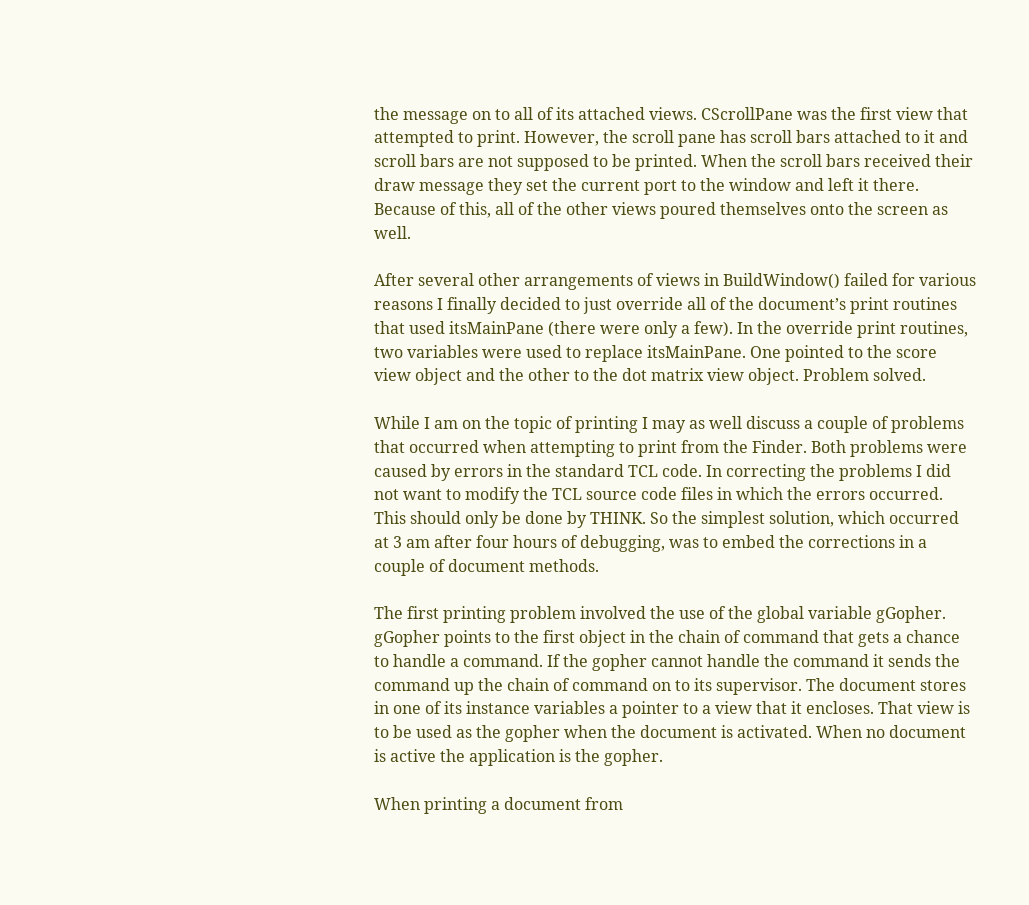the message on to all of its attached views. CScrollPane was the first view that attempted to print. However, the scroll pane has scroll bars attached to it and scroll bars are not supposed to be printed. When the scroll bars received their draw message they set the current port to the window and left it there. Because of this, all of the other views poured themselves onto the screen as well.

After several other arrangements of views in BuildWindow() failed for various reasons I finally decided to just override all of the document’s print routines that used itsMainPane (there were only a few). In the override print routines, two variables were used to replace itsMainPane. One pointed to the score view object and the other to the dot matrix view object. Problem solved.

While I am on the topic of printing I may as well discuss a couple of problems that occurred when attempting to print from the Finder. Both problems were caused by errors in the standard TCL code. In correcting the problems I did not want to modify the TCL source code files in which the errors occurred. This should only be done by THINK. So the simplest solution, which occurred at 3 am after four hours of debugging, was to embed the corrections in a couple of document methods.

The first printing problem involved the use of the global variable gGopher. gGopher points to the first object in the chain of command that gets a chance to handle a command. If the gopher cannot handle the command it sends the command up the chain of command on to its supervisor. The document stores in one of its instance variables a pointer to a view that it encloses. That view is to be used as the gopher when the document is activated. When no document is active the application is the gopher.

When printing a document from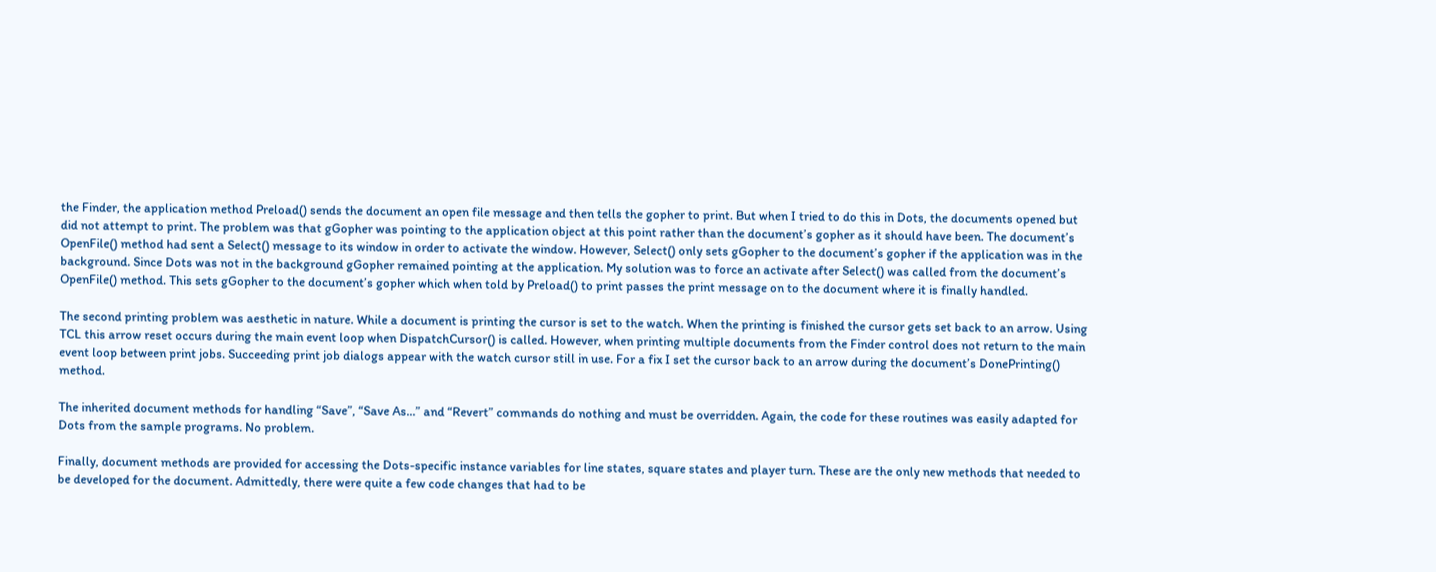the Finder, the application method Preload() sends the document an open file message and then tells the gopher to print. But when I tried to do this in Dots, the documents opened but did not attempt to print. The problem was that gGopher was pointing to the application object at this point rather than the document’s gopher as it should have been. The document’s OpenFile() method had sent a Select() message to its window in order to activate the window. However, Select() only sets gGopher to the document’s gopher if the application was in the background. Since Dots was not in the background gGopher remained pointing at the application. My solution was to force an activate after Select() was called from the document’s OpenFile() method. This sets gGopher to the document’s gopher which when told by Preload() to print passes the print message on to the document where it is finally handled.

The second printing problem was aesthetic in nature. While a document is printing the cursor is set to the watch. When the printing is finished the cursor gets set back to an arrow. Using TCL this arrow reset occurs during the main event loop when DispatchCursor() is called. However, when printing multiple documents from the Finder control does not return to the main event loop between print jobs. Succeeding print job dialogs appear with the watch cursor still in use. For a fix I set the cursor back to an arrow during the document’s DonePrinting() method.

The inherited document methods for handling “Save”, “Save As...” and “Revert” commands do nothing and must be overridden. Again, the code for these routines was easily adapted for Dots from the sample programs. No problem.

Finally, document methods are provided for accessing the Dots-specific instance variables for line states, square states and player turn. These are the only new methods that needed to be developed for the document. Admittedly, there were quite a few code changes that had to be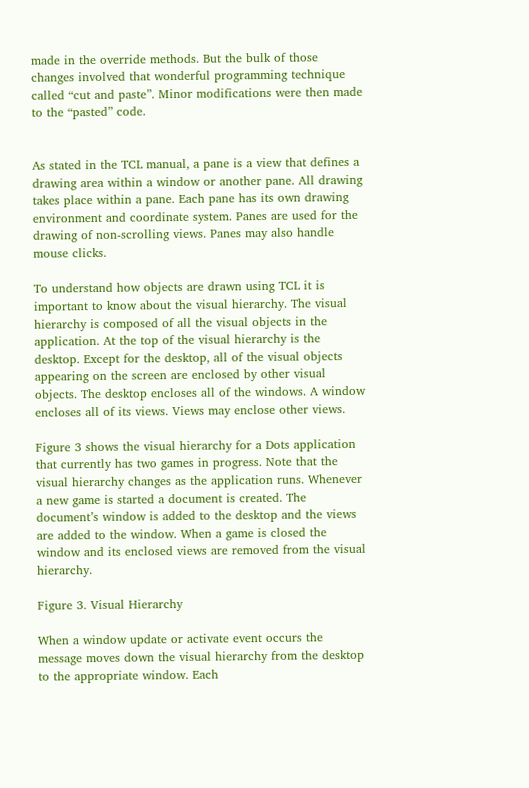made in the override methods. But the bulk of those changes involved that wonderful programming technique called “cut and paste”. Minor modifications were then made to the “pasted” code.


As stated in the TCL manual, a pane is a view that defines a drawing area within a window or another pane. All drawing takes place within a pane. Each pane has its own drawing environment and coordinate system. Panes are used for the drawing of non-scrolling views. Panes may also handle mouse clicks.

To understand how objects are drawn using TCL it is important to know about the visual hierarchy. The visual hierarchy is composed of all the visual objects in the application. At the top of the visual hierarchy is the desktop. Except for the desktop, all of the visual objects appearing on the screen are enclosed by other visual objects. The desktop encloses all of the windows. A window encloses all of its views. Views may enclose other views.

Figure 3 shows the visual hierarchy for a Dots application that currently has two games in progress. Note that the visual hierarchy changes as the application runs. Whenever a new game is started a document is created. The document’s window is added to the desktop and the views are added to the window. When a game is closed the window and its enclosed views are removed from the visual hierarchy.

Figure 3. Visual Hierarchy

When a window update or activate event occurs the message moves down the visual hierarchy from the desktop to the appropriate window. Each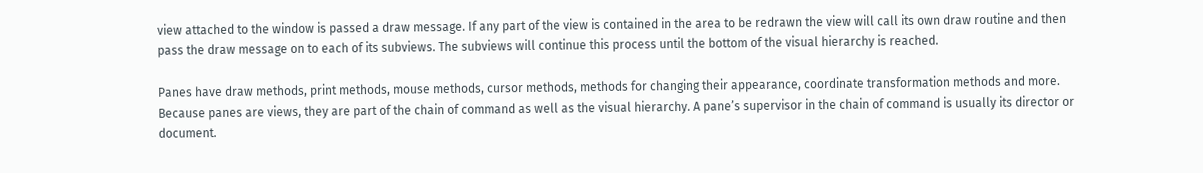view attached to the window is passed a draw message. If any part of the view is contained in the area to be redrawn the view will call its own draw routine and then pass the draw message on to each of its subviews. The subviews will continue this process until the bottom of the visual hierarchy is reached.

Panes have draw methods, print methods, mouse methods, cursor methods, methods for changing their appearance, coordinate transformation methods and more. Because panes are views, they are part of the chain of command as well as the visual hierarchy. A pane’s supervisor in the chain of command is usually its director or document.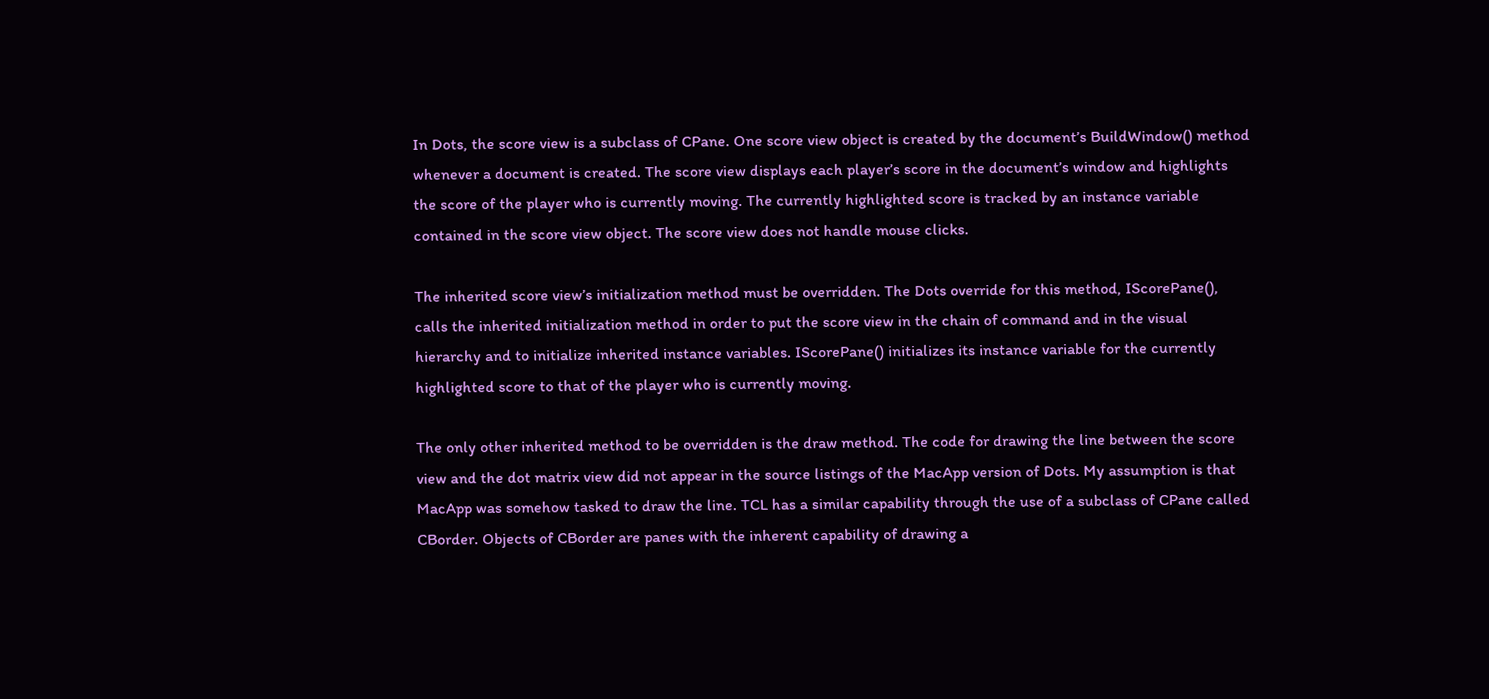In Dots, the score view is a subclass of CPane. One score view object is created by the document’s BuildWindow() method whenever a document is created. The score view displays each player’s score in the document’s window and highlights the score of the player who is currently moving. The currently highlighted score is tracked by an instance variable contained in the score view object. The score view does not handle mouse clicks.

The inherited score view’s initialization method must be overridden. The Dots override for this method, IScorePane(), calls the inherited initialization method in order to put the score view in the chain of command and in the visual hierarchy and to initialize inherited instance variables. IScorePane() initializes its instance variable for the currently highlighted score to that of the player who is currently moving.

The only other inherited method to be overridden is the draw method. The code for drawing the line between the score view and the dot matrix view did not appear in the source listings of the MacApp version of Dots. My assumption is that MacApp was somehow tasked to draw the line. TCL has a similar capability through the use of a subclass of CPane called CBorder. Objects of CBorder are panes with the inherent capability of drawing a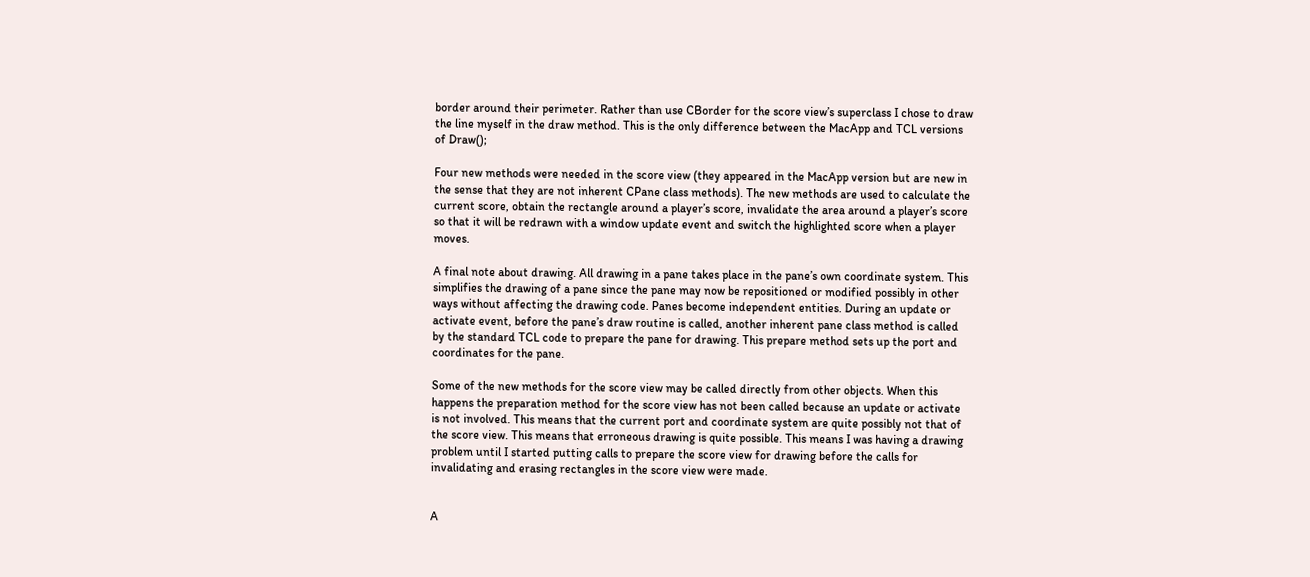border around their perimeter. Rather than use CBorder for the score view’s superclass I chose to draw the line myself in the draw method. This is the only difference between the MacApp and TCL versions of Draw();

Four new methods were needed in the score view (they appeared in the MacApp version but are new in the sense that they are not inherent CPane class methods). The new methods are used to calculate the current score, obtain the rectangle around a player’s score, invalidate the area around a player’s score so that it will be redrawn with a window update event and switch the highlighted score when a player moves.

A final note about drawing. All drawing in a pane takes place in the pane’s own coordinate system. This simplifies the drawing of a pane since the pane may now be repositioned or modified possibly in other ways without affecting the drawing code. Panes become independent entities. During an update or activate event, before the pane’s draw routine is called, another inherent pane class method is called by the standard TCL code to prepare the pane for drawing. This prepare method sets up the port and coordinates for the pane.

Some of the new methods for the score view may be called directly from other objects. When this happens the preparation method for the score view has not been called because an update or activate is not involved. This means that the current port and coordinate system are quite possibly not that of the score view. This means that erroneous drawing is quite possible. This means I was having a drawing problem until I started putting calls to prepare the score view for drawing before the calls for invalidating and erasing rectangles in the score view were made.


A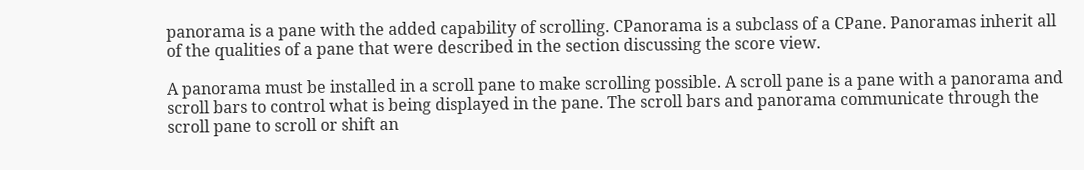panorama is a pane with the added capability of scrolling. CPanorama is a subclass of a CPane. Panoramas inherit all of the qualities of a pane that were described in the section discussing the score view.

A panorama must be installed in a scroll pane to make scrolling possible. A scroll pane is a pane with a panorama and scroll bars to control what is being displayed in the pane. The scroll bars and panorama communicate through the scroll pane to scroll or shift an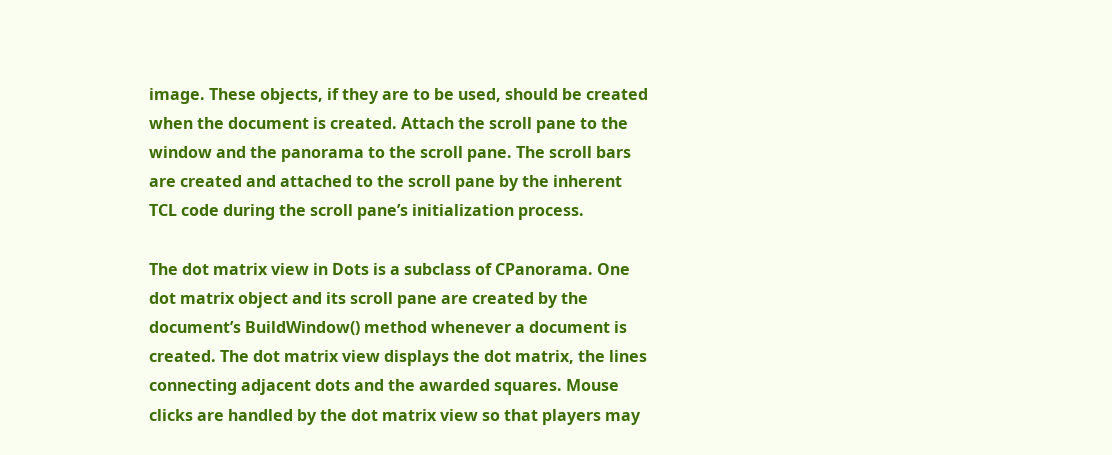image. These objects, if they are to be used, should be created when the document is created. Attach the scroll pane to the window and the panorama to the scroll pane. The scroll bars are created and attached to the scroll pane by the inherent TCL code during the scroll pane’s initialization process.

The dot matrix view in Dots is a subclass of CPanorama. One dot matrix object and its scroll pane are created by the document’s BuildWindow() method whenever a document is created. The dot matrix view displays the dot matrix, the lines connecting adjacent dots and the awarded squares. Mouse clicks are handled by the dot matrix view so that players may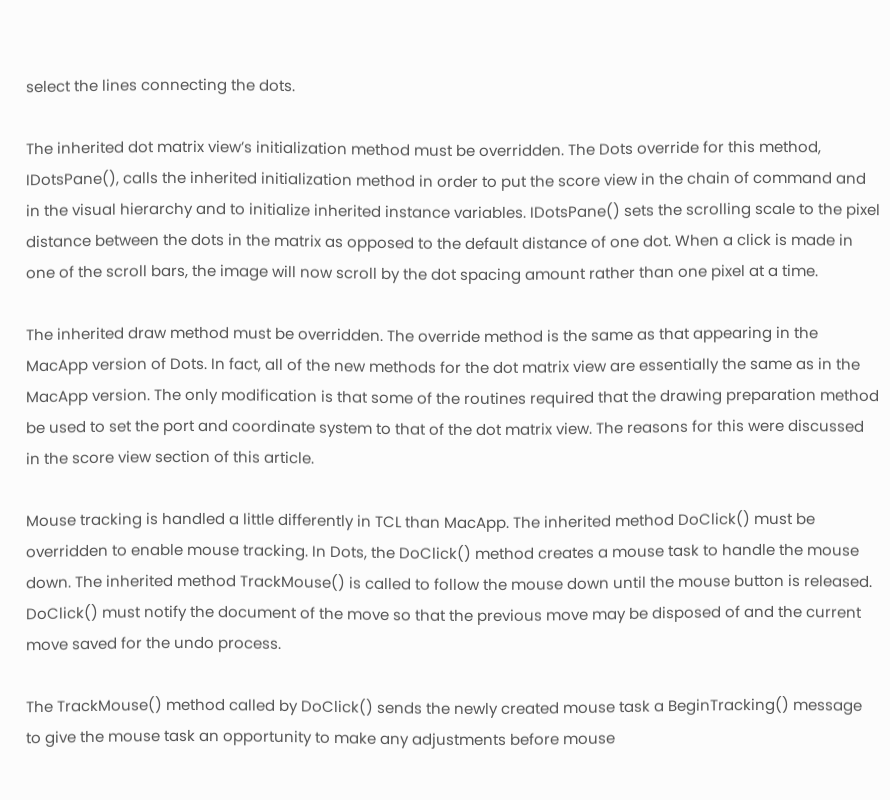select the lines connecting the dots.

The inherited dot matrix view’s initialization method must be overridden. The Dots override for this method, IDotsPane(), calls the inherited initialization method in order to put the score view in the chain of command and in the visual hierarchy and to initialize inherited instance variables. IDotsPane() sets the scrolling scale to the pixel distance between the dots in the matrix as opposed to the default distance of one dot. When a click is made in one of the scroll bars, the image will now scroll by the dot spacing amount rather than one pixel at a time.

The inherited draw method must be overridden. The override method is the same as that appearing in the MacApp version of Dots. In fact, all of the new methods for the dot matrix view are essentially the same as in the MacApp version. The only modification is that some of the routines required that the drawing preparation method be used to set the port and coordinate system to that of the dot matrix view. The reasons for this were discussed in the score view section of this article.

Mouse tracking is handled a little differently in TCL than MacApp. The inherited method DoClick() must be overridden to enable mouse tracking. In Dots, the DoClick() method creates a mouse task to handle the mouse down. The inherited method TrackMouse() is called to follow the mouse down until the mouse button is released. DoClick() must notify the document of the move so that the previous move may be disposed of and the current move saved for the undo process.

The TrackMouse() method called by DoClick() sends the newly created mouse task a BeginTracking() message to give the mouse task an opportunity to make any adjustments before mouse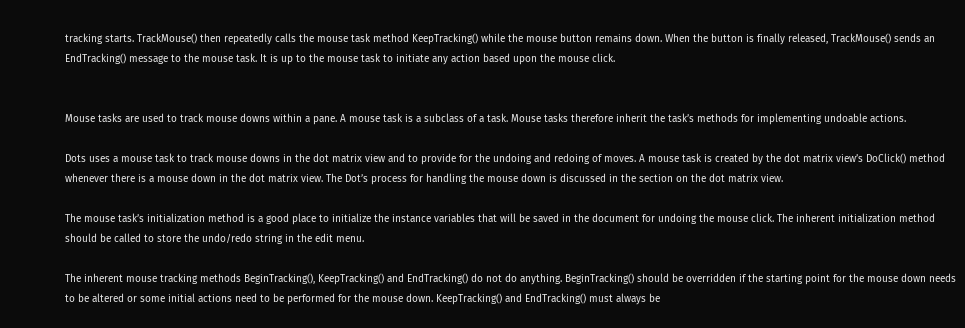tracking starts. TrackMouse() then repeatedly calls the mouse task method KeepTracking() while the mouse button remains down. When the button is finally released, TrackMouse() sends an EndTracking() message to the mouse task. It is up to the mouse task to initiate any action based upon the mouse click.


Mouse tasks are used to track mouse downs within a pane. A mouse task is a subclass of a task. Mouse tasks therefore inherit the task’s methods for implementing undoable actions.

Dots uses a mouse task to track mouse downs in the dot matrix view and to provide for the undoing and redoing of moves. A mouse task is created by the dot matrix view’s DoClick() method whenever there is a mouse down in the dot matrix view. The Dot’s process for handling the mouse down is discussed in the section on the dot matrix view.

The mouse task’s initialization method is a good place to initialize the instance variables that will be saved in the document for undoing the mouse click. The inherent initialization method should be called to store the undo/redo string in the edit menu.

The inherent mouse tracking methods BeginTracking(), KeepTracking() and EndTracking() do not do anything. BeginTracking() should be overridden if the starting point for the mouse down needs to be altered or some initial actions need to be performed for the mouse down. KeepTracking() and EndTracking() must always be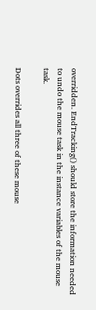overridden. EndTracking() should store the information needed to undo the mouse task in the instance variables of the mouse task.

Dots overrides all three of these mouse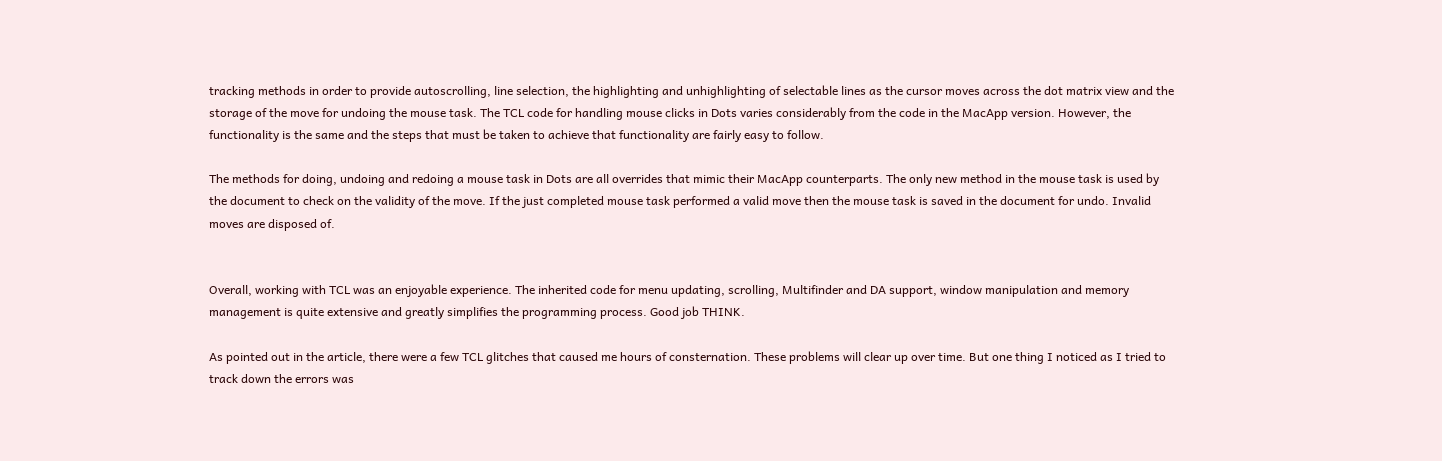tracking methods in order to provide autoscrolling, line selection, the highlighting and unhighlighting of selectable lines as the cursor moves across the dot matrix view and the storage of the move for undoing the mouse task. The TCL code for handling mouse clicks in Dots varies considerably from the code in the MacApp version. However, the functionality is the same and the steps that must be taken to achieve that functionality are fairly easy to follow.

The methods for doing, undoing and redoing a mouse task in Dots are all overrides that mimic their MacApp counterparts. The only new method in the mouse task is used by the document to check on the validity of the move. If the just completed mouse task performed a valid move then the mouse task is saved in the document for undo. Invalid moves are disposed of.


Overall, working with TCL was an enjoyable experience. The inherited code for menu updating, scrolling, Multifinder and DA support, window manipulation and memory management is quite extensive and greatly simplifies the programming process. Good job THINK.

As pointed out in the article, there were a few TCL glitches that caused me hours of consternation. These problems will clear up over time. But one thing I noticed as I tried to track down the errors was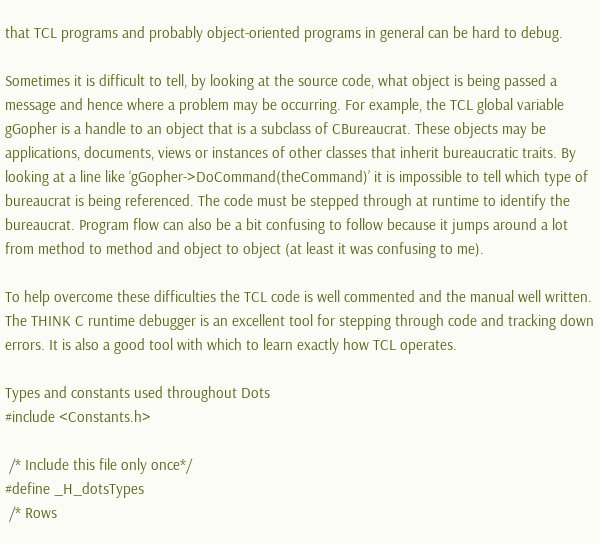that TCL programs and probably object-oriented programs in general can be hard to debug.

Sometimes it is difficult to tell, by looking at the source code, what object is being passed a message and hence where a problem may be occurring. For example, the TCL global variable gGopher is a handle to an object that is a subclass of CBureaucrat. These objects may be applications, documents, views or instances of other classes that inherit bureaucratic traits. By looking at a line like ‘gGopher->DoCommand(theCommand)’ it is impossible to tell which type of bureaucrat is being referenced. The code must be stepped through at runtime to identify the bureaucrat. Program flow can also be a bit confusing to follow because it jumps around a lot from method to method and object to object (at least it was confusing to me).

To help overcome these difficulties the TCL code is well commented and the manual well written. The THINK C runtime debugger is an excellent tool for stepping through code and tracking down errors. It is also a good tool with which to learn exactly how TCL operates.

Types and constants used throughout Dots
#include <Constants.h>

 /* Include this file only once*/
#define _H_dotsTypes
 /* Rows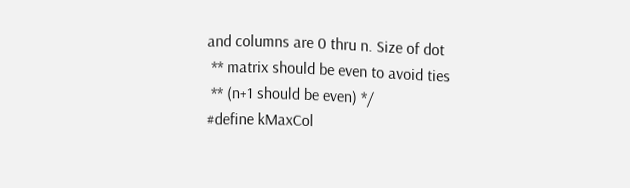and columns are 0 thru n. Size of dot
 ** matrix should be even to avoid ties
 ** (n+1 should be even) */
#define kMaxCol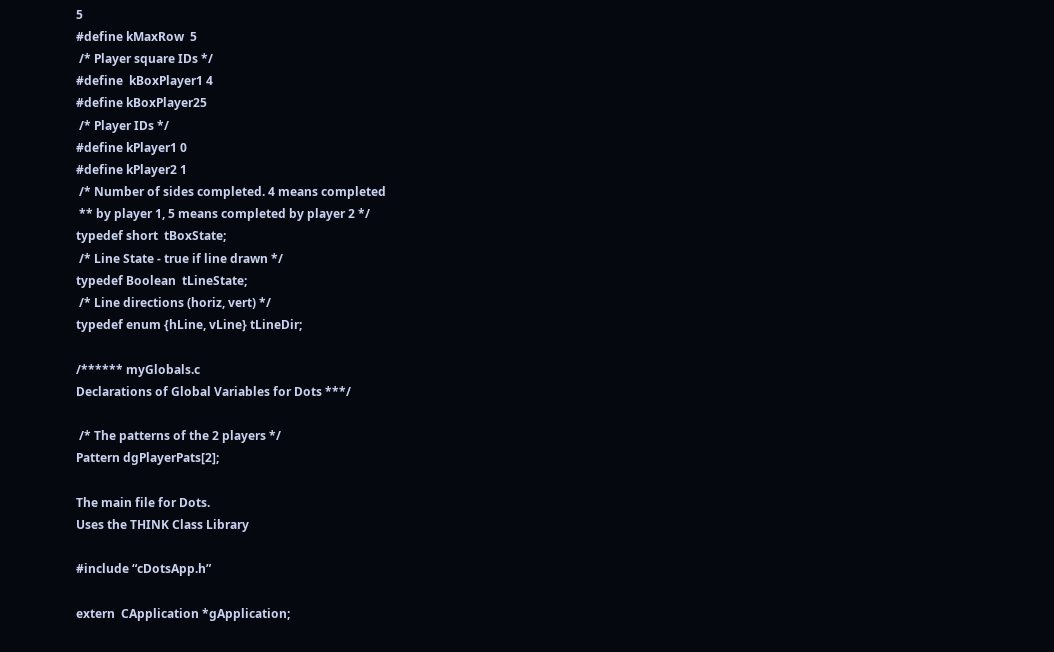5
#define kMaxRow  5
 /* Player square IDs */
#define  kBoxPlayer1 4
#define kBoxPlayer25
 /* Player IDs */
#define kPlayer1 0
#define kPlayer2 1
 /* Number of sides completed. 4 means completed
 ** by player 1, 5 means completed by player 2 */
typedef short  tBoxState;
 /* Line State - true if line drawn */
typedef Boolean  tLineState;
 /* Line directions (horiz, vert) */
typedef enum {hLine, vLine} tLineDir;

/****** myGlobals.c
Declarations of Global Variables for Dots ***/

 /* The patterns of the 2 players */
Pattern dgPlayerPats[2];

The main file for Dots.
Uses the THINK Class Library

#include “cDotsApp.h”

extern  CApplication *gApplication;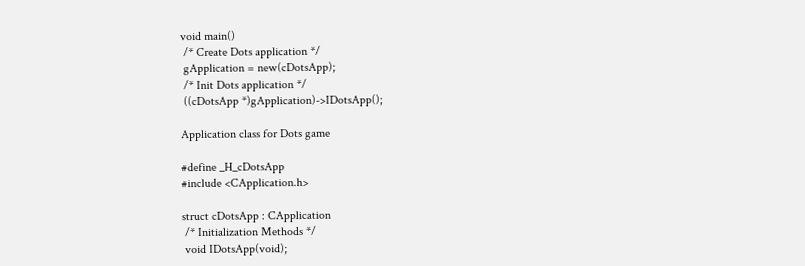void main()
 /* Create Dots application */
 gApplication = new(cDotsApp);
 /* Init Dots application */
 ((cDotsApp *)gApplication)->IDotsApp();

Application class for Dots game

#define _H_cDotsApp
#include <CApplication.h>

struct cDotsApp : CApplication
 /* Initialization Methods */
 void IDotsApp(void);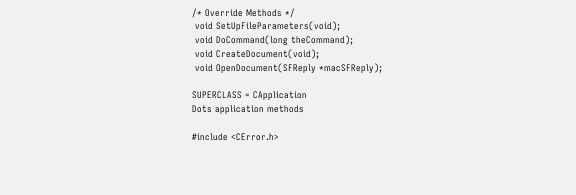/* Override Methods */
 void SetUpFileParameters(void);
 void DoCommand(long theCommand);
 void CreateDocument(void);
 void OpenDocument(SFReply *macSFReply);

SUPERCLASS = CApplication
Dots application methods

#include <CError.h>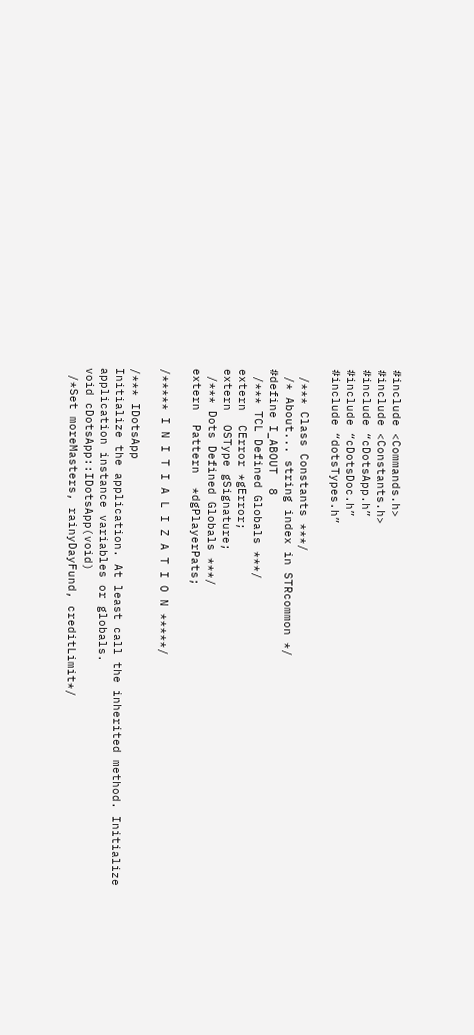#include <Commands.h>
#include <Constants.h>
#include “cDotsApp.h”
#include “cDotsDoc.h”
#include “dotsTypes.h”

 /*** Class Constants ***/
 /* About... string index in STRcommon */
#define I_ABOUT  8
 /*** TCL Defined Globals ***/
extern  CError *gError;
extern  OSType gSignature;
 /*** Dots Defined Globals ***/
extern  Pattern  *dgPlayerPats;

/***** I N I T I A L I Z A T I O N *****/

/*** IDotsApp
Initialize the application. At least call the inherited method. Initialize
application instance variables or globals.
void cDotsApp::IDotsApp(void)
 /*Set moreMasters, rainyDayFund, creditLimit*/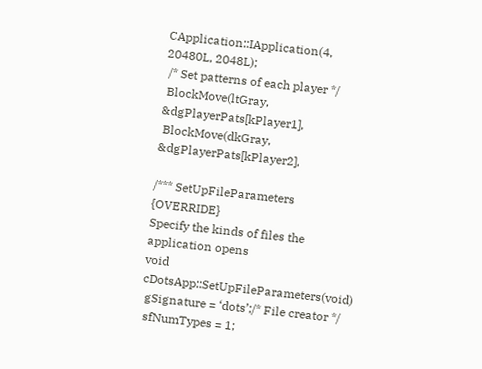CApplication::IApplication(4, 20480L, 2048L);
 /* Set patterns of each player */
 BlockMove(ltGray, &dgPlayerPats[kPlayer1],
 BlockMove(dkGray, &dgPlayerPats[kPlayer2],

/*** SetUpFileParameters {OVERRIDE}
Specify the kinds of files the application opens
void cDotsApp::SetUpFileParameters(void)
 gSignature = ‘dots’;/* File creator */
 sfNumTypes = 1;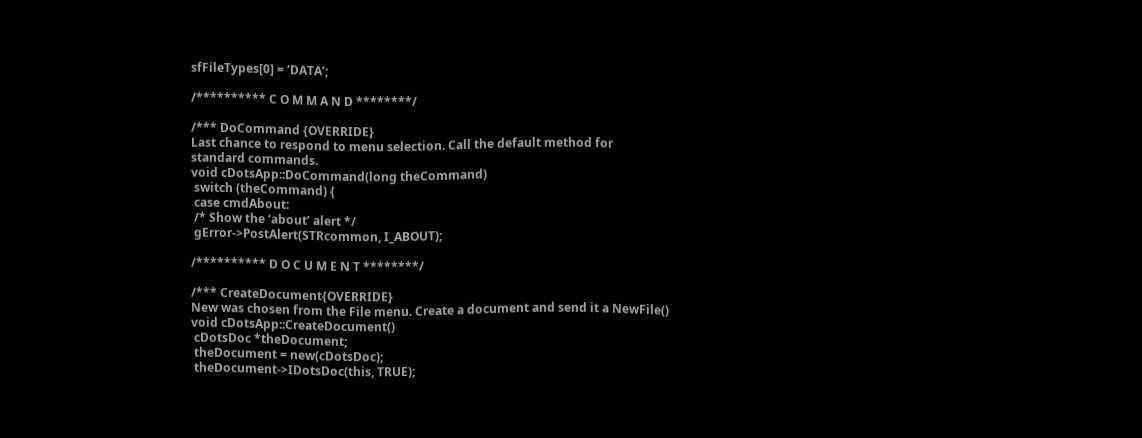sfFileTypes[0] = ‘DATA’;

/********** C O M M A N D ********/

/*** DoCommand {OVERRIDE}
Last chance to respond to menu selection. Call the default method for
standard commands.
void cDotsApp::DoCommand(long theCommand)
 switch (theCommand) {
 case cmdAbout:
 /* Show the ‘about’ alert */
 gError->PostAlert(STRcommon, I_ABOUT);

/********** D O C U M E N T ********/

/*** CreateDocument{OVERRIDE}
New was chosen from the File menu. Create a document and send it a NewFile()
void cDotsApp::CreateDocument()
 cDotsDoc *theDocument;
 theDocument = new(cDotsDoc);
 theDocument->IDotsDoc(this, TRUE);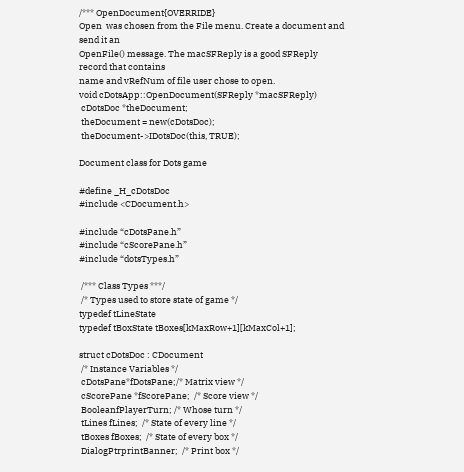/*** OpenDocument{OVERRIDE}
Open  was chosen from the File menu. Create a document and send it an
OpenFile() message. The macSFReply is a good SFReply record that contains
name and vRefNum of file user chose to open.
void cDotsApp::OpenDocument(SFReply *macSFReply)
 cDotsDoc *theDocument;
 theDocument = new(cDotsDoc);
 theDocument->IDotsDoc(this, TRUE);

Document class for Dots game

#define _H_cDotsDoc
#include <CDocument.h>

#include “cDotsPane.h”
#include “cScorePane.h”
#include “dotsTypes.h”

 /*** Class Types ***/
 /* Types used to store state of game */
typedef tLineState
typedef tBoxState tBoxes[kMaxRow+1][kMaxCol+1];

struct cDotsDoc : CDocument
 /* Instance Variables */
 cDotsPane*fDotsPane;/* Matrix view */
 cScorePane *fScorePane;  /* Score view */
 BooleanfPlayerTurn; /* Whose turn */
 tLines fLines;  /* State of every line */
 tBoxes fBoxes;  /* State of every box */
 DialogPtrprintBanner;  /* Print box */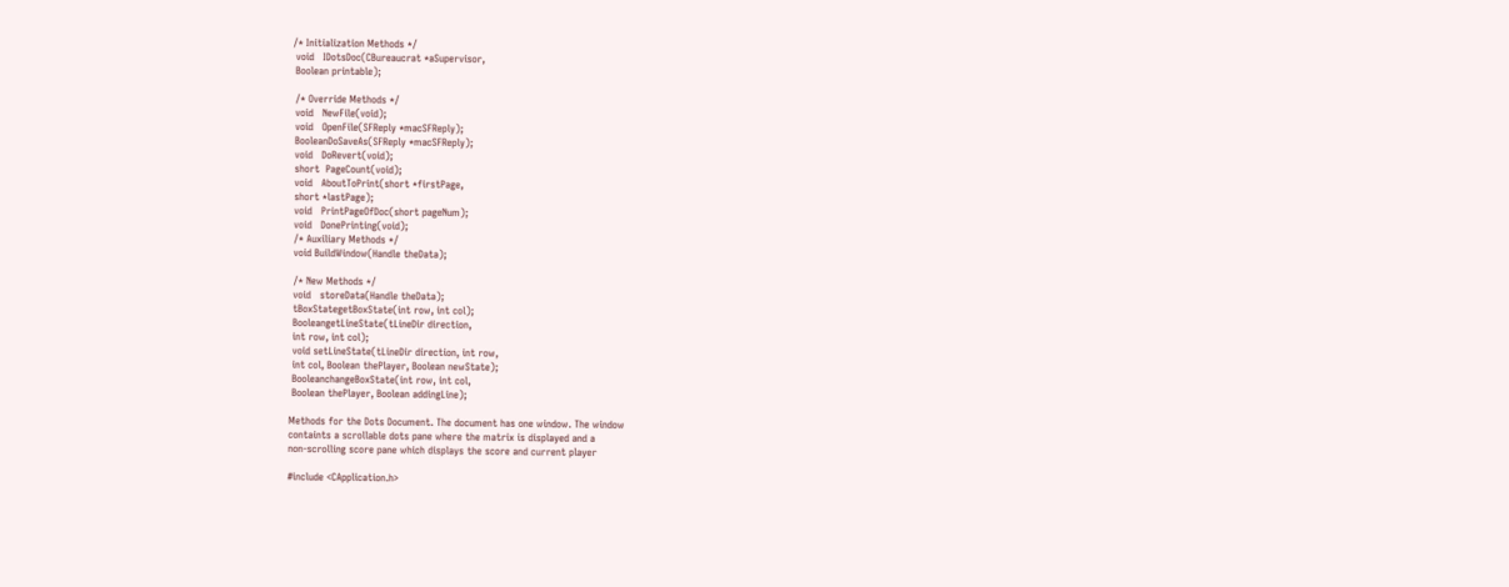/* Initialization Methods */
 void   IDotsDoc(CBureaucrat *aSupervisor,
 Boolean printable);

 /* Override Methods */
 void   NewFile(void);
 void   OpenFile(SFReply *macSFReply);
 BooleanDoSaveAs(SFReply *macSFReply);
 void   DoRevert(void);
 short  PageCount(void);
 void   AboutToPrint(short *firstPage,
 short *lastPage);
 void   PrintPageOfDoc(short pageNum);
 void   DonePrinting(void);
 /* Auxiliary Methods */
 void BuildWindow(Handle theData);

 /* New Methods */
 void   storeData(Handle theData);
 tBoxStategetBoxState(int row, int col);
 BooleangetLineState(tLineDir direction,
 int row, int col);
 void setLineState(tLineDir direction, int row,
 int col, Boolean thePlayer, Boolean newState);
 BooleanchangeBoxState(int row, int col,
 Boolean thePlayer, Boolean addingLine);

Methods for the Dots Document. The document has one window. The window
containts a scrollable dots pane where the matrix is displayed and a
non-scrolling score pane which displays the score and current player

#include <CApplication.h>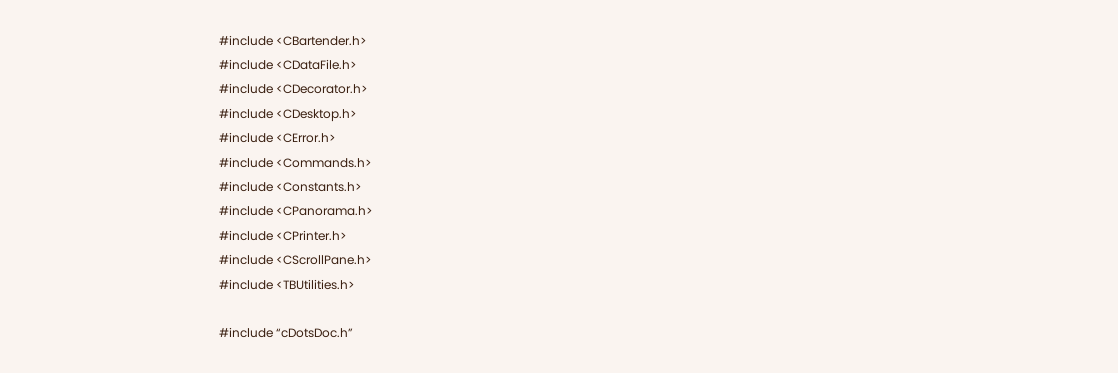#include <CBartender.h>
#include <CDataFile.h>
#include <CDecorator.h>
#include <CDesktop.h>
#include <CError.h>
#include <Commands.h>
#include <Constants.h>
#include <CPanorama.h>
#include <CPrinter.h>
#include <CScrollPane.h>
#include <TBUtilities.h>

#include “cDotsDoc.h”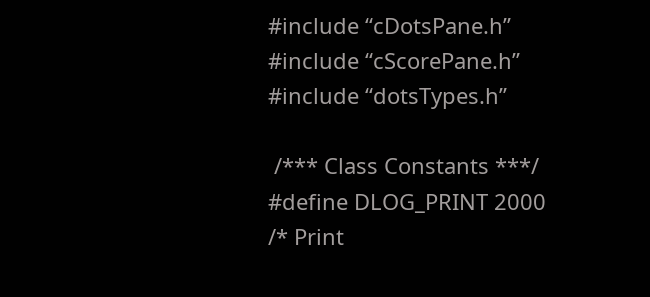#include “cDotsPane.h”
#include “cScorePane.h”
#include “dotsTypes.h”

 /*** Class Constants ***/
#define DLOG_PRINT 2000 /* Print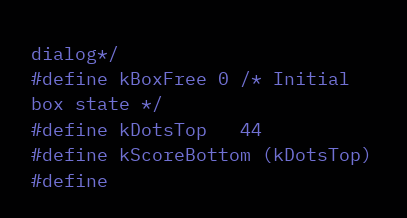dialog*/
#define kBoxFree 0 /* Initial box state */
#define kDotsTop   44
#define kScoreBottom (kDotsTop)
#define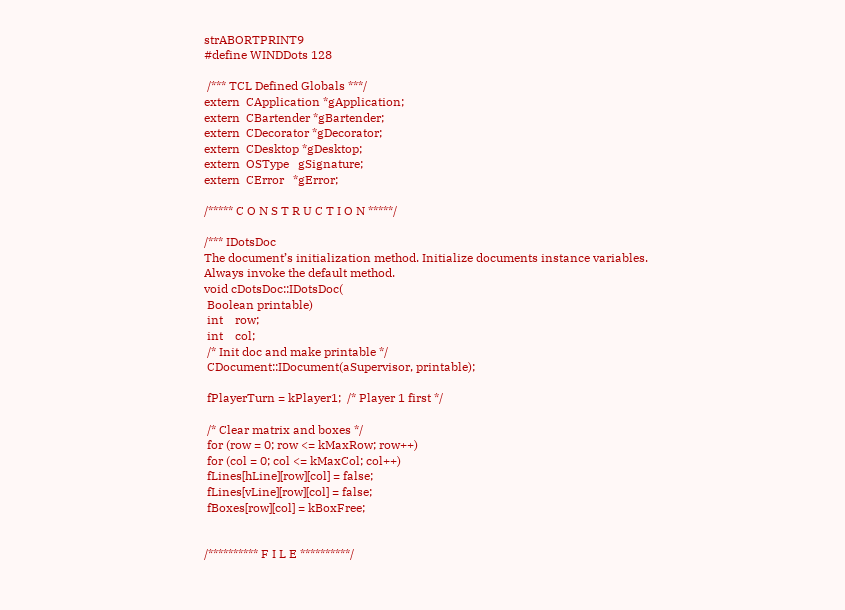strABORTPRINT9
#define WINDDots 128

 /*** TCL Defined Globals ***/
extern  CApplication *gApplication;
extern  CBartender *gBartender;
extern  CDecorator *gDecorator;
extern  CDesktop *gDesktop;
extern  OSType   gSignature;
extern  CError   *gError;

/***** C O N S T R U C T I O N *****/

/*** IDotsDoc
The document’s initialization method. Initialize documents instance variables.
Always invoke the default method.
void cDotsDoc::IDotsDoc(
 Boolean printable)
 int    row;
 int    col;
 /* Init doc and make printable */
 CDocument::IDocument(aSupervisor, printable);

 fPlayerTurn = kPlayer1;  /* Player 1 first */

 /* Clear matrix and boxes */
 for (row = 0; row <= kMaxRow; row++)
 for (col = 0; col <= kMaxCol; col++)
 fLines[hLine][row][col] = false;
 fLines[vLine][row][col] = false;
 fBoxes[row][col] = kBoxFree;


/********** F I L E **********/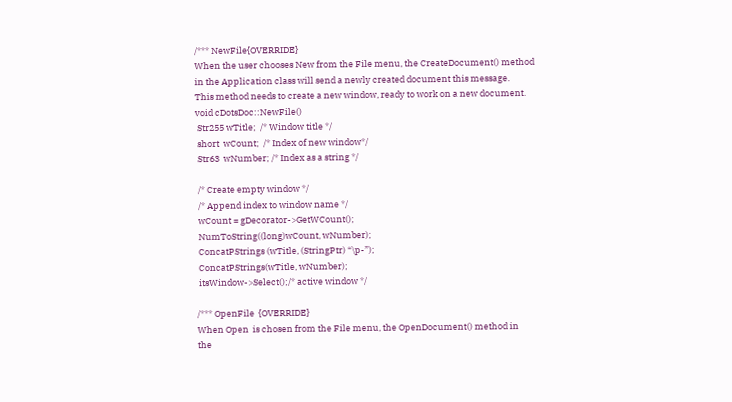/*** NewFile{OVERRIDE}
When the user chooses New from the File menu, the CreateDocument() method
in the Application class will send a newly created document this message.
This method needs to create a new window, ready to work on a new document.
void cDotsDoc::NewFile()
 Str255 wTitle;  /* Window title */
 short  wCount;  /* Index of new window*/
 Str63  wNumber; /* Index as a string */

 /* Create empty window */
 /* Append index to window name */
 wCount = gDecorator->GetWCount();
 NumToString((long)wCount, wNumber);
 ConcatPStrings (wTitle, (StringPtr) “\p-”);
 ConcatPStrings(wTitle, wNumber);
 itsWindow->Select();/* active window */

/*** OpenFile  {OVERRIDE}
When Open  is chosen from the File menu, the OpenDocument() method in
the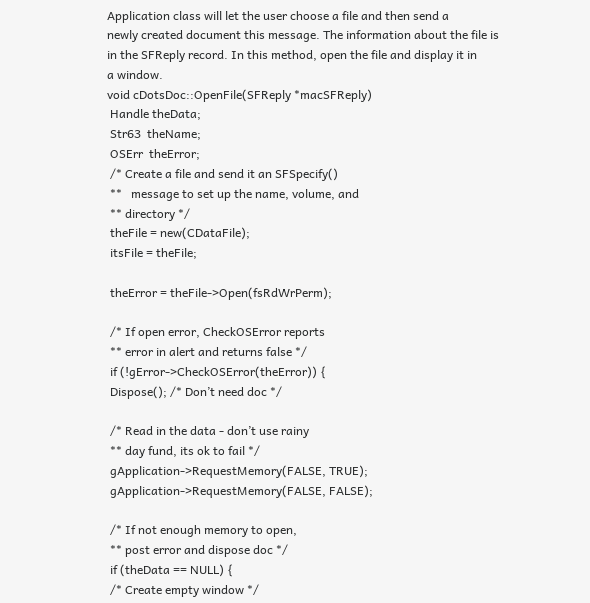Application class will let the user choose a file and then send a
newly created document this message. The information about the file is
in the SFReply record. In this method, open the file and display it in
a window.
void cDotsDoc::OpenFile(SFReply *macSFReply)
 Handle theData;
 Str63  theName;
 OSErr  theError;
 /* Create a file and send it an SFSpecify()
 **   message to set up the name, volume, and
 ** directory */
 theFile = new(CDataFile);
 itsFile = theFile;

 theError = theFile->Open(fsRdWrPerm);

 /* If open error, CheckOSError reports
 ** error in alert and returns false */
 if (!gError->CheckOSError(theError)) {
 Dispose(); /* Don’t need doc */

 /* Read in the data - don’t use rainy
 ** day fund, its ok to fail */
 gApplication->RequestMemory(FALSE, TRUE);
 gApplication->RequestMemory(FALSE, FALSE);

 /* If not enough memory to open,
 ** post error and dispose doc */
 if (theData == NULL) {
 /* Create empty window */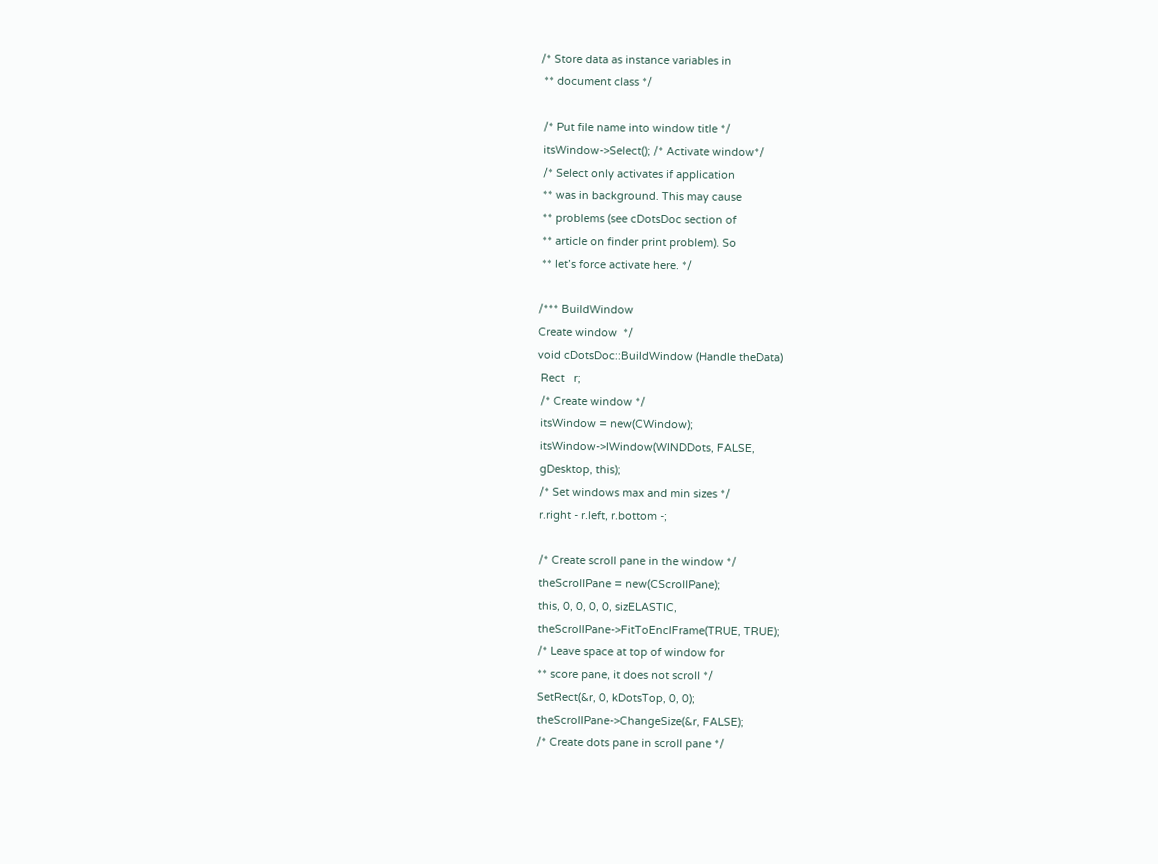/* Store data as instance variables in
 ** document class */

 /* Put file name into window title */
 itsWindow->Select(); /* Activate window*/
 /* Select only activates if application
 ** was in background. This may cause
 ** problems (see cDotsDoc section of
 ** article on finder print problem). So
 ** let’s force activate here. */

/*** BuildWindow
Create window  */
void cDotsDoc::BuildWindow (Handle theData)
 Rect   r;
 /* Create window */
 itsWindow = new(CWindow);
 itsWindow->IWindow(WINDDots, FALSE,
 gDesktop, this);
 /* Set windows max and min sizes */
 r.right - r.left, r.bottom -;

 /* Create scroll pane in the window */
 theScrollPane = new(CScrollPane);
 this, 0, 0, 0, 0, sizELASTIC,
 theScrollPane->FitToEnclFrame(TRUE, TRUE);
 /* Leave space at top of window for
 ** score pane, it does not scroll */
 SetRect(&r, 0, kDotsTop, 0, 0);
 theScrollPane->ChangeSize(&r, FALSE);
 /* Create dots pane in scroll pane */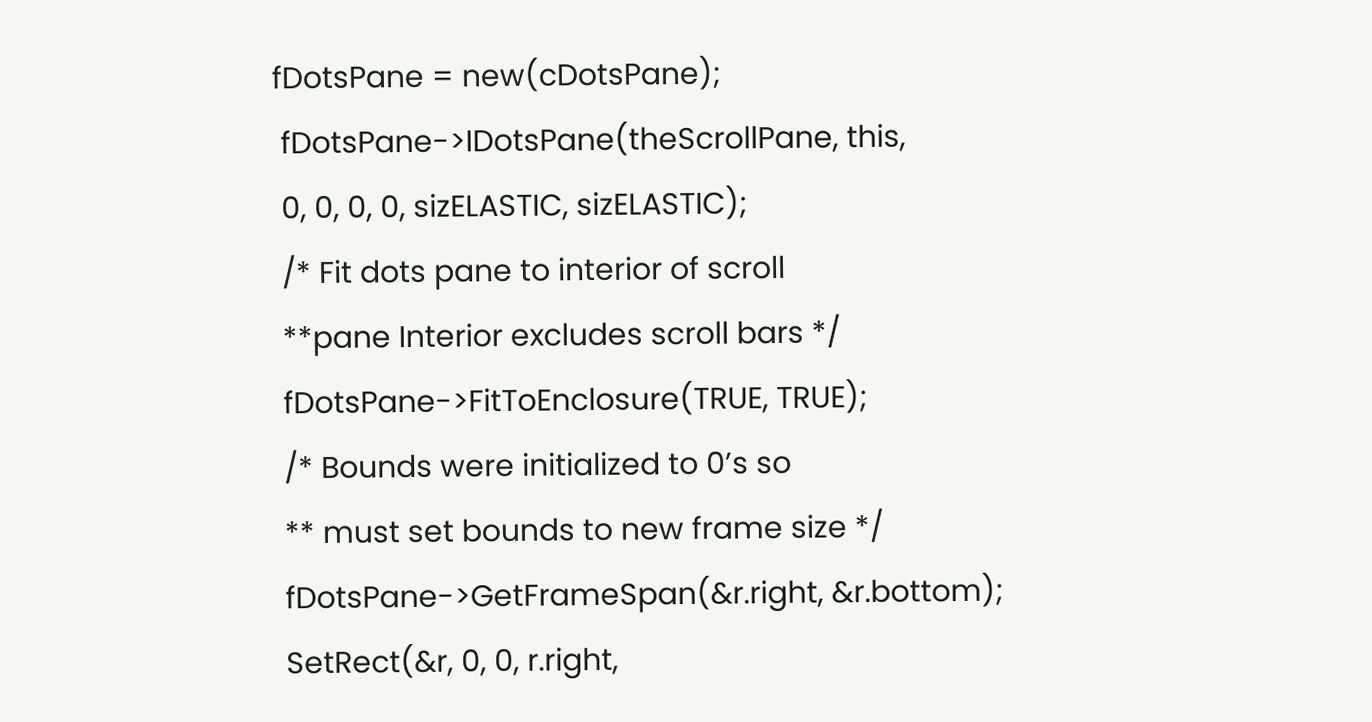fDotsPane = new(cDotsPane);
 fDotsPane->IDotsPane(theScrollPane, this,
 0, 0, 0, 0, sizELASTIC, sizELASTIC);
 /* Fit dots pane to interior of scroll
 **pane Interior excludes scroll bars */
 fDotsPane->FitToEnclosure(TRUE, TRUE);
 /* Bounds were initialized to 0’s so
 ** must set bounds to new frame size */
 fDotsPane->GetFrameSpan(&r.right, &r.bottom);
 SetRect(&r, 0, 0, r.right,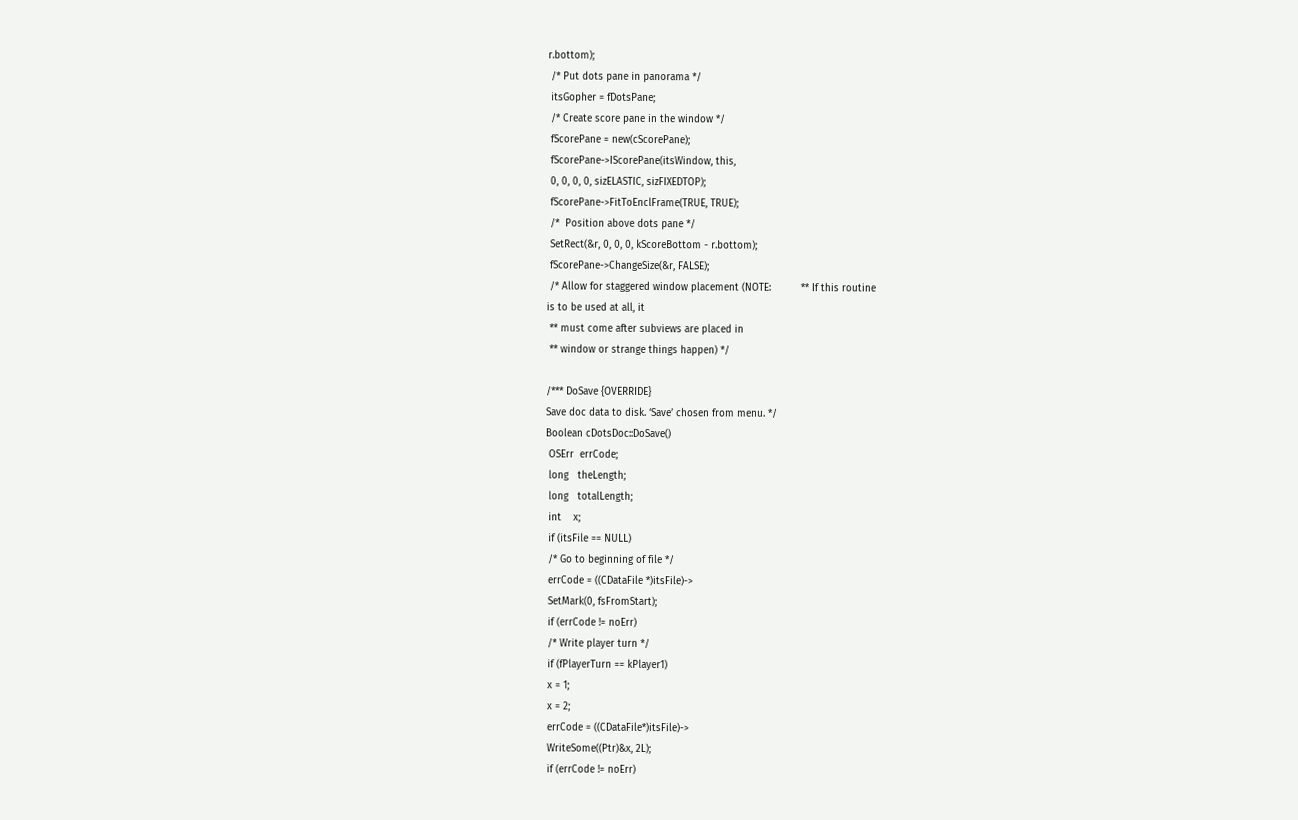r.bottom);
 /* Put dots pane in panorama */
 itsGopher = fDotsPane;
 /* Create score pane in the window */
 fScorePane = new(cScorePane);
 fScorePane->IScorePane(itsWindow, this,
 0, 0, 0, 0, sizELASTIC, sizFIXEDTOP);
 fScorePane->FitToEnclFrame(TRUE, TRUE);
 /*  Position above dots pane */
 SetRect(&r, 0, 0, 0, kScoreBottom - r.bottom);
 fScorePane->ChangeSize(&r, FALSE);
 /* Allow for staggered window placement (NOTE:          ** If this routine
is to be used at all, it
 ** must come after subviews are placed in
 ** window or strange things happen) */

/*** DoSave {OVERRIDE}
Save doc data to disk. ‘Save’ chosen from menu. */
Boolean cDotsDoc::DoSave()
 OSErr  errCode;
 long   theLength;
 long   totalLength;
 int    x;
 if (itsFile == NULL)
 /* Go to beginning of file */
 errCode = ((CDataFile *)itsFile)->
 SetMark(0, fsFromStart);
 if (errCode != noErr)
 /* Write player turn */
 if (fPlayerTurn == kPlayer1)
 x = 1;
 x = 2;
 errCode = ((CDataFile*)itsFile)->
 WriteSome((Ptr)&x, 2L);
 if (errCode != noErr)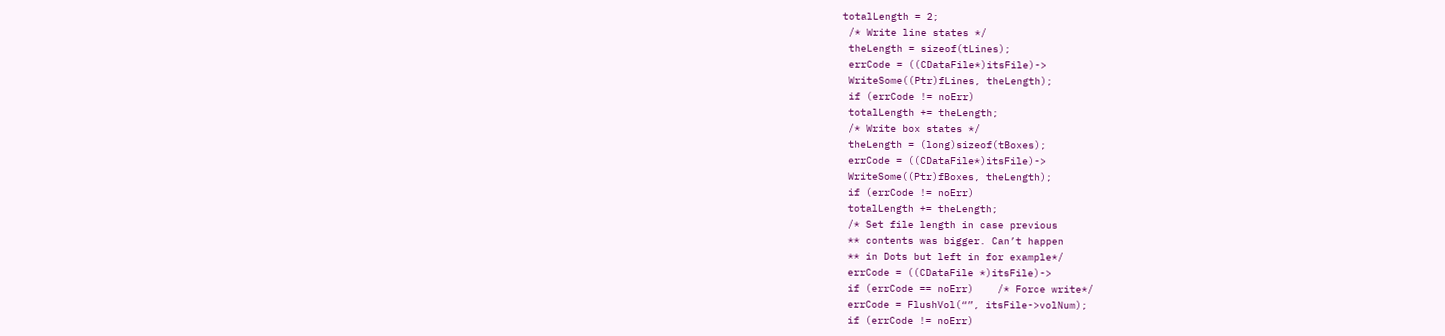totalLength = 2;
 /* Write line states */
 theLength = sizeof(tLines);
 errCode = ((CDataFile*)itsFile)->
 WriteSome((Ptr)fLines, theLength);
 if (errCode != noErr)
 totalLength += theLength;
 /* Write box states */
 theLength = (long)sizeof(tBoxes);
 errCode = ((CDataFile*)itsFile)->
 WriteSome((Ptr)fBoxes, theLength);
 if (errCode != noErr)
 totalLength += theLength;
 /* Set file length in case previous
 ** contents was bigger. Can’t happen
 ** in Dots but left in for example*/
 errCode = ((CDataFile *)itsFile)->
 if (errCode == noErr)    /* Force write*/
 errCode = FlushVol(“”, itsFile->volNum);
 if (errCode != noErr)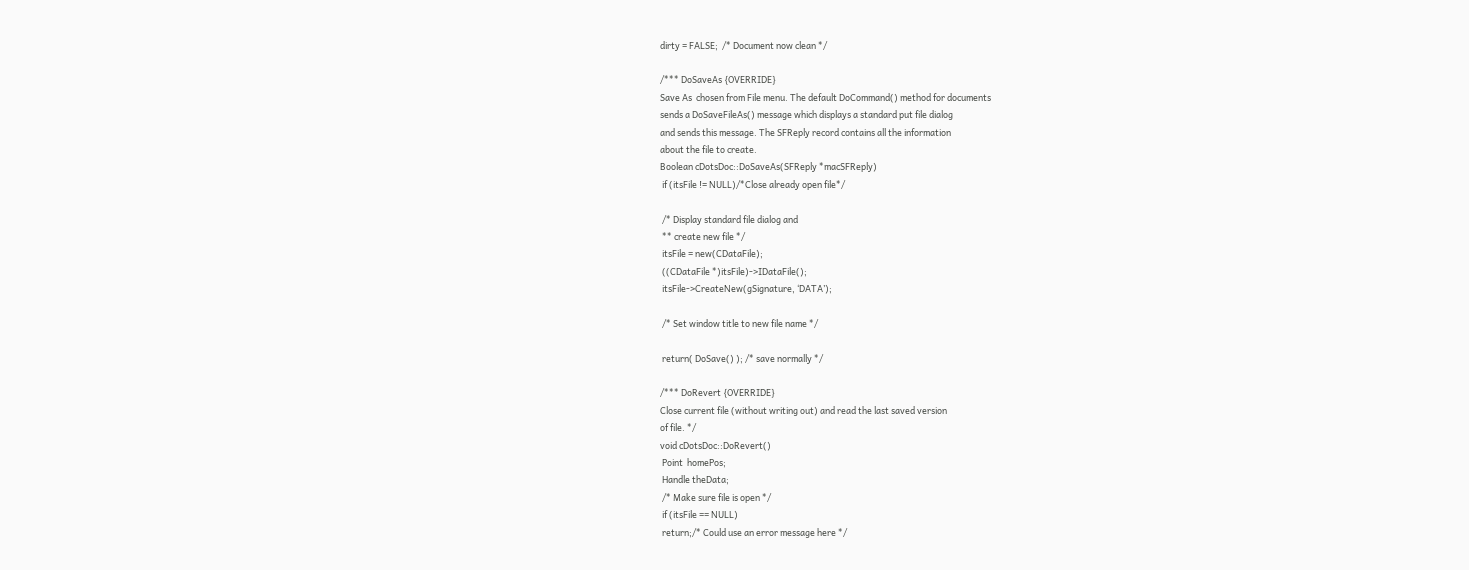dirty = FALSE;  /* Document now clean */

/*** DoSaveAs {OVERRIDE}
Save As  chosen from File menu. The default DoCommand() method for documents
sends a DoSaveFileAs() message which displays a standard put file dialog
and sends this message. The SFReply record contains all the information
about the file to create.
Boolean cDotsDoc::DoSaveAs(SFReply *macSFReply)
 if (itsFile != NULL)/*Close already open file*/

 /* Display standard file dialog and
 ** create new file */
 itsFile = new(CDataFile);
 ((CDataFile *)itsFile)->IDataFile();
 itsFile->CreateNew(gSignature, ‘DATA’);

 /* Set window title to new file name */

 return( DoSave() ); /* save normally */

/*** DoRevert {OVERRIDE}
Close current file (without writing out) and read the last saved version
of file. */
void cDotsDoc::DoRevert()
 Point  homePos;
 Handle theData;
 /* Make sure file is open */
 if (itsFile == NULL)
 return;/* Could use an error message here */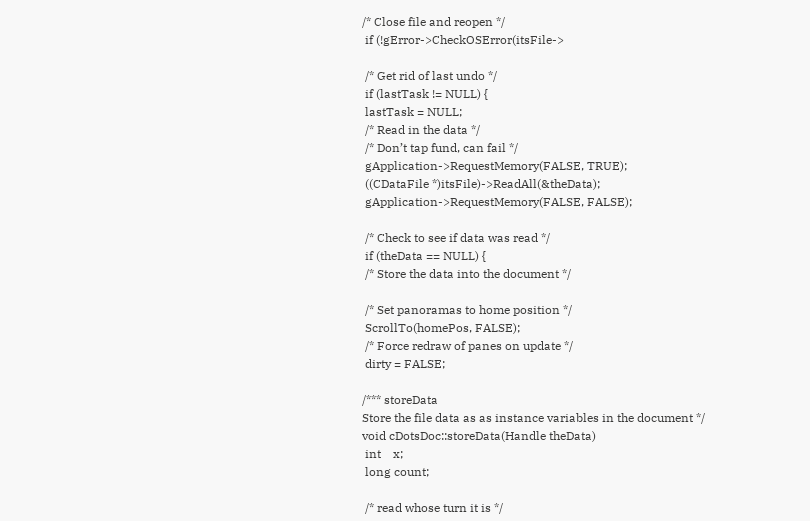/* Close file and reopen */
 if (!gError->CheckOSError(itsFile->

 /* Get rid of last undo */
 if (lastTask != NULL) {
 lastTask = NULL;
 /* Read in the data */
 /* Don’t tap fund, can fail */
 gApplication->RequestMemory(FALSE, TRUE);
 ((CDataFile *)itsFile)->ReadAll(&theData);
 gApplication->RequestMemory(FALSE, FALSE);

 /* Check to see if data was read */
 if (theData == NULL) {
 /* Store the data into the document */

 /* Set panoramas to home position */
 ScrollTo(homePos, FALSE);
 /* Force redraw of panes on update */
 dirty = FALSE;

/*** storeData
Store the file data as as instance variables in the document */
void cDotsDoc::storeData(Handle theData)
 int    x;
 long count;

 /* read whose turn it is */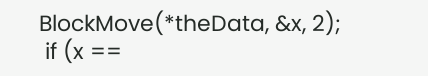BlockMove(*theData, &x, 2);
 if (x ==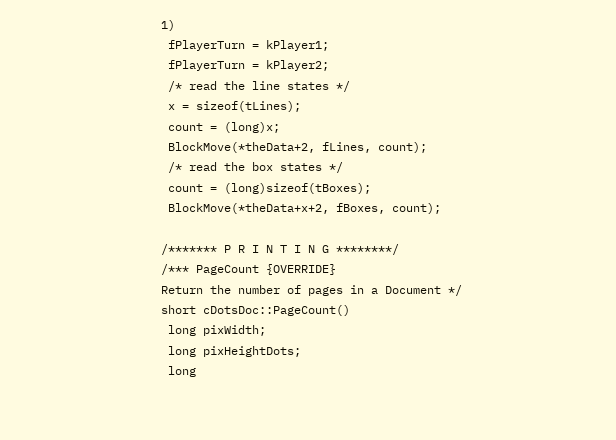1)
 fPlayerTurn = kPlayer1;
 fPlayerTurn = kPlayer2;
 /* read the line states */
 x = sizeof(tLines);
 count = (long)x;
 BlockMove(*theData+2, fLines, count);
 /* read the box states */
 count = (long)sizeof(tBoxes);
 BlockMove(*theData+x+2, fBoxes, count);

/******* P R I N T I N G ********/
/*** PageCount {OVERRIDE}
Return the number of pages in a Document */
short cDotsDoc::PageCount()
 long pixWidth;
 long pixHeightDots;
 long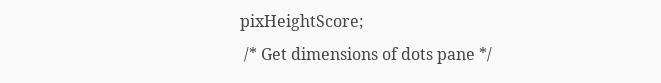pixHeightScore;
 /* Get dimensions of dots pane */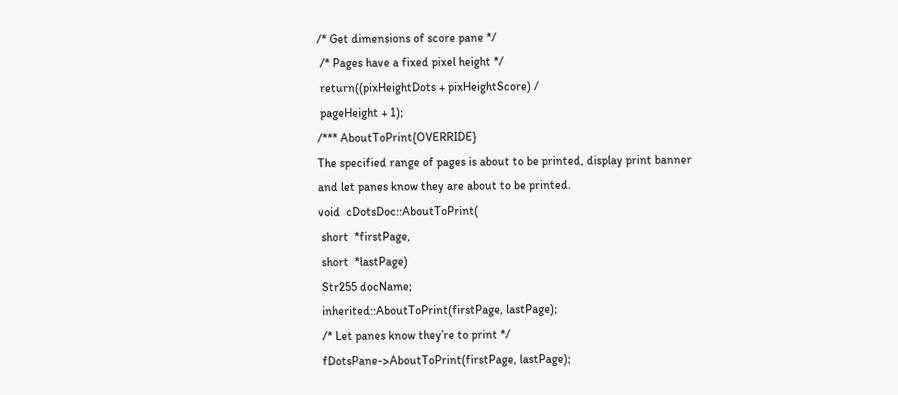/* Get dimensions of score pane */
 /* Pages have a fixed pixel height */
 return((pixHeightDots + pixHeightScore) /
 pageHeight + 1);
/*** AboutToPrint{OVERRIDE}
The specified range of pages is about to be printed, display print banner
and let panes know they are about to be printed.
void  cDotsDoc::AboutToPrint(
 short  *firstPage,
 short  *lastPage)
 Str255 docName;
 inherited::AboutToPrint(firstPage, lastPage);
 /* Let panes know they’re to print */
 fDotsPane->AboutToPrint(firstPage, lastPage);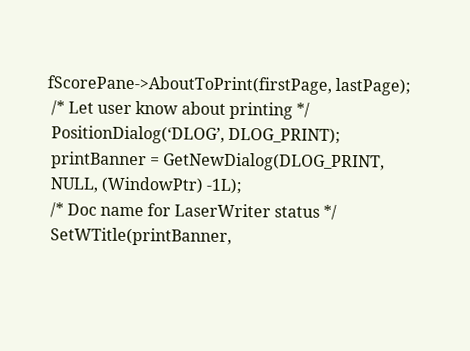fScorePane->AboutToPrint(firstPage, lastPage);
 /* Let user know about printing */
 PositionDialog(‘DLOG’, DLOG_PRINT);
 printBanner = GetNewDialog(DLOG_PRINT,
 NULL, (WindowPtr) -1L);
 /* Doc name for LaserWriter status */
 SetWTitle(printBanner,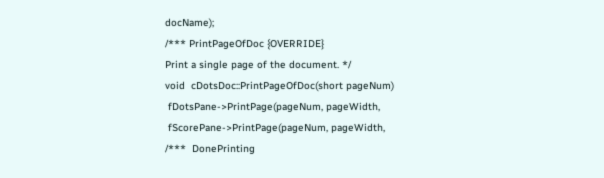docName);
/*** PrintPageOfDoc {OVERRIDE}
Print a single page of the document. */
void  cDotsDoc::PrintPageOfDoc(short pageNum)
 fDotsPane->PrintPage(pageNum, pageWidth,
 fScorePane->PrintPage(pageNum, pageWidth,
/***  DonePrinting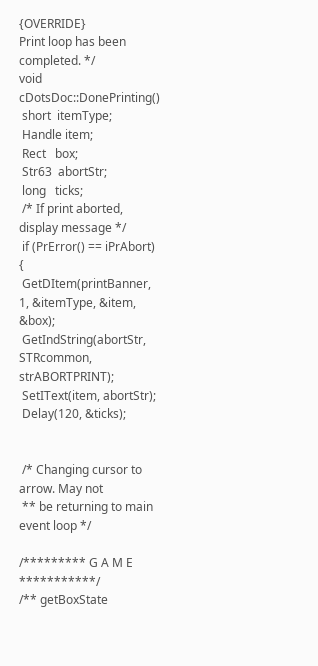{OVERRIDE}
Print loop has been completed. */
void  cDotsDoc::DonePrinting()
 short  itemType;
 Handle item;
 Rect   box;
 Str63  abortStr;
 long   ticks;
 /* If print aborted, display message */
 if (PrError() == iPrAbort) {
 GetDItem(printBanner, 1, &itemType, &item, &box);
 GetIndString(abortStr, STRcommon, strABORTPRINT);
 SetIText(item, abortStr);
 Delay(120, &ticks);


 /* Changing cursor to arrow. May not
 ** be returning to main event loop */

/********* G A M E ***********/
/** getBoxState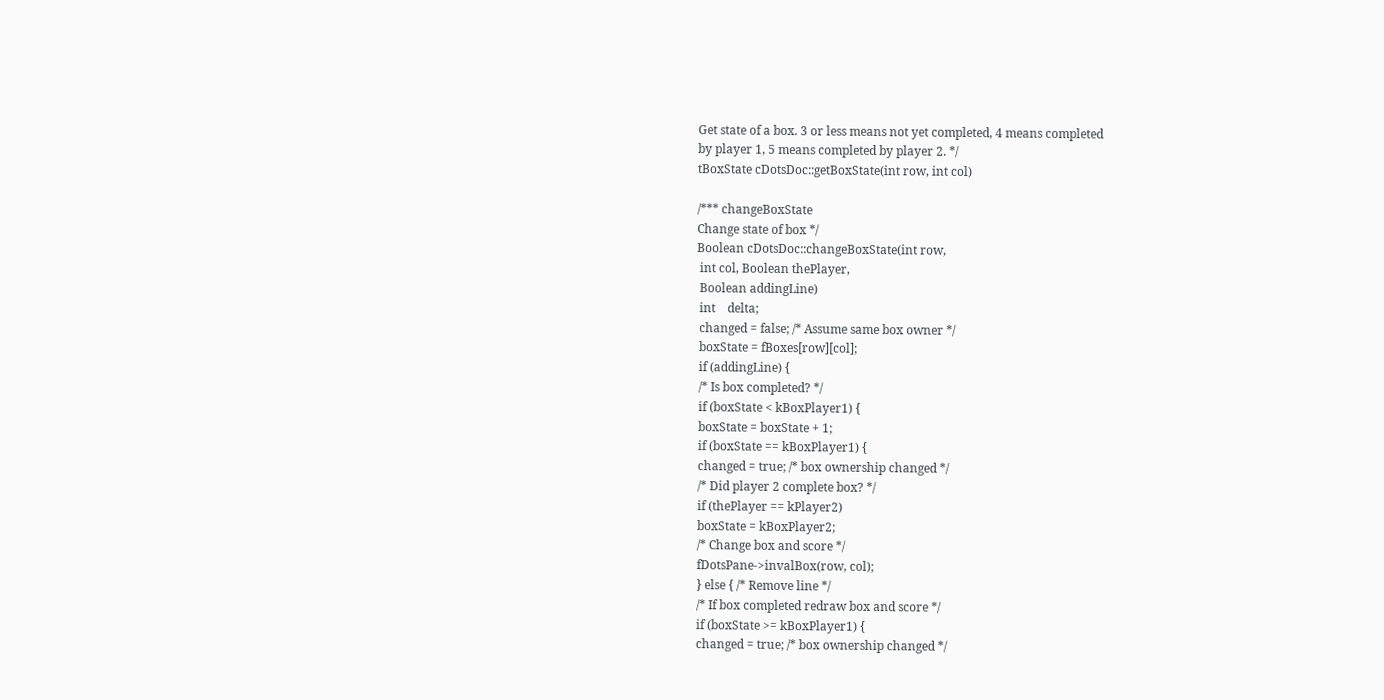Get state of a box. 3 or less means not yet completed, 4 means completed
by player 1, 5 means completed by player 2. */
tBoxState cDotsDoc::getBoxState(int row, int col)

/*** changeBoxState
Change state of box */
Boolean cDotsDoc::changeBoxState(int row,
 int col, Boolean thePlayer,
 Boolean addingLine)
 int    delta;
 changed = false; /* Assume same box owner */
 boxState = fBoxes[row][col];
 if (addingLine) {
 /* Is box completed? */
 if (boxState < kBoxPlayer1) {
 boxState = boxState + 1;
 if (boxState == kBoxPlayer1) {
 changed = true; /* box ownership changed */
 /* Did player 2 complete box? */
 if (thePlayer == kPlayer2)
 boxState = kBoxPlayer2;
 /* Change box and score */
 fDotsPane->invalBox(row, col);
 } else { /* Remove line */
 /* If box completed redraw box and score */
 if (boxState >= kBoxPlayer1) {
 changed = true; /* box ownership changed */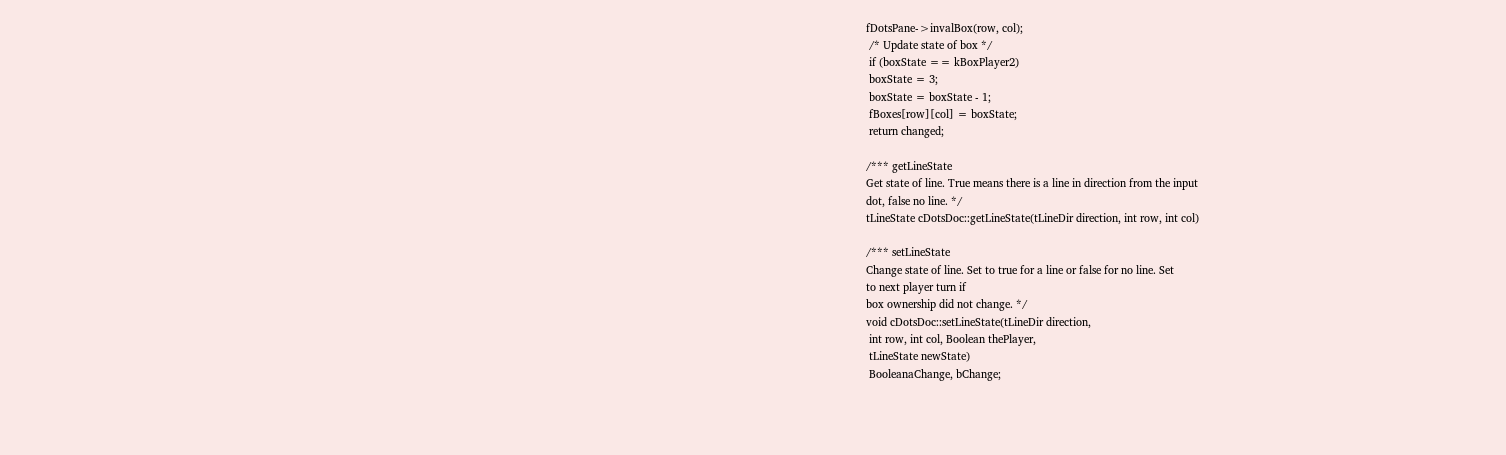fDotsPane->invalBox(row, col);
 /* Update state of box */
 if (boxState == kBoxPlayer2)
 boxState = 3;
 boxState = boxState - 1;
 fBoxes[row][col] = boxState;
 return changed;

/*** getLineState
Get state of line. True means there is a line in direction from the input
dot, false no line. */
tLineState cDotsDoc::getLineState(tLineDir direction, int row, int col)

/*** setLineState
Change state of line. Set to true for a line or false for no line. Set
to next player turn if
box ownership did not change. */
void cDotsDoc::setLineState(tLineDir direction,
 int row, int col, Boolean thePlayer,
 tLineState newState)
 BooleanaChange, bChange;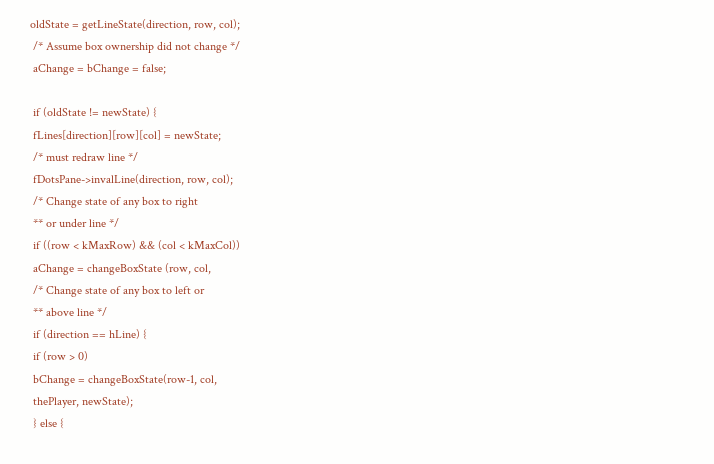oldState = getLineState(direction, row, col);
 /* Assume box ownership did not change */
 aChange = bChange = false;

 if (oldState != newState) {
 fLines[direction][row][col] = newState;
 /* must redraw line */
 fDotsPane->invalLine(direction, row, col);
 /* Change state of any box to right
 ** or under line */
 if ((row < kMaxRow) && (col < kMaxCol))
 aChange = changeBoxState (row, col,
 /* Change state of any box to left or
 ** above line */
 if (direction == hLine) {
 if (row > 0)
 bChange = changeBoxState(row-1, col,
 thePlayer, newState);
 } else {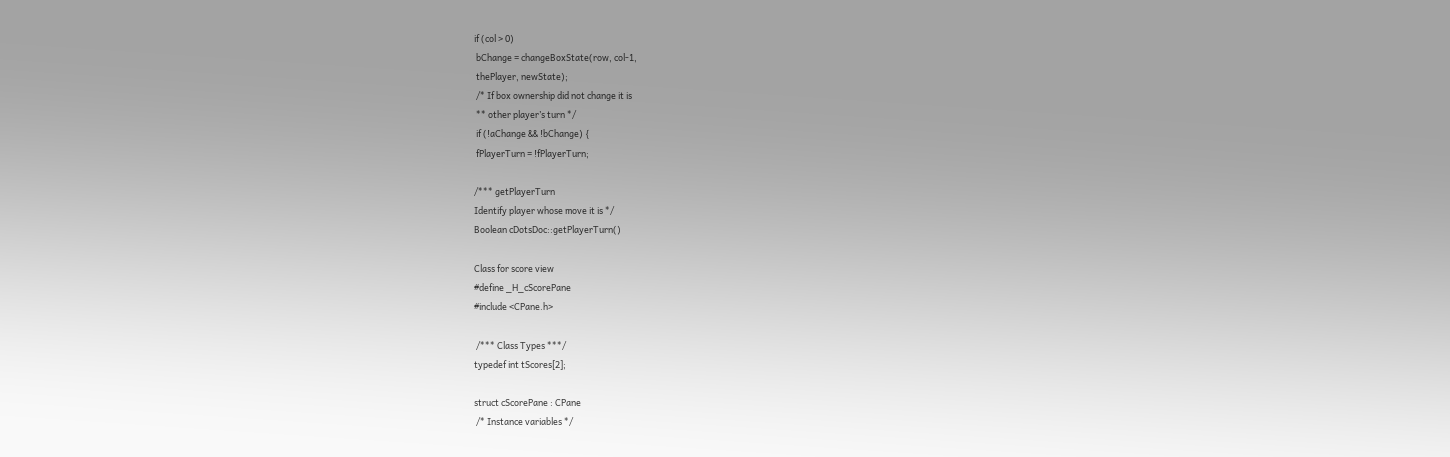if (col > 0)
 bChange = changeBoxState(row, col-1,
 thePlayer, newState);
 /* If box ownership did not change it is
 ** other player’s turn */
 if (!aChange && !bChange) {
 fPlayerTurn = !fPlayerTurn;

/*** getPlayerTurn
Identify player whose move it is */
Boolean cDotsDoc::getPlayerTurn()

Class for score view
#define _H_cScorePane
#include <CPane.h>

 /*** Class Types ***/
typedef int tScores[2];

struct cScorePane : CPane
 /* Instance variables */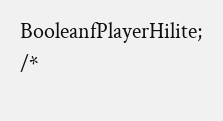BooleanfPlayerHilite;  /*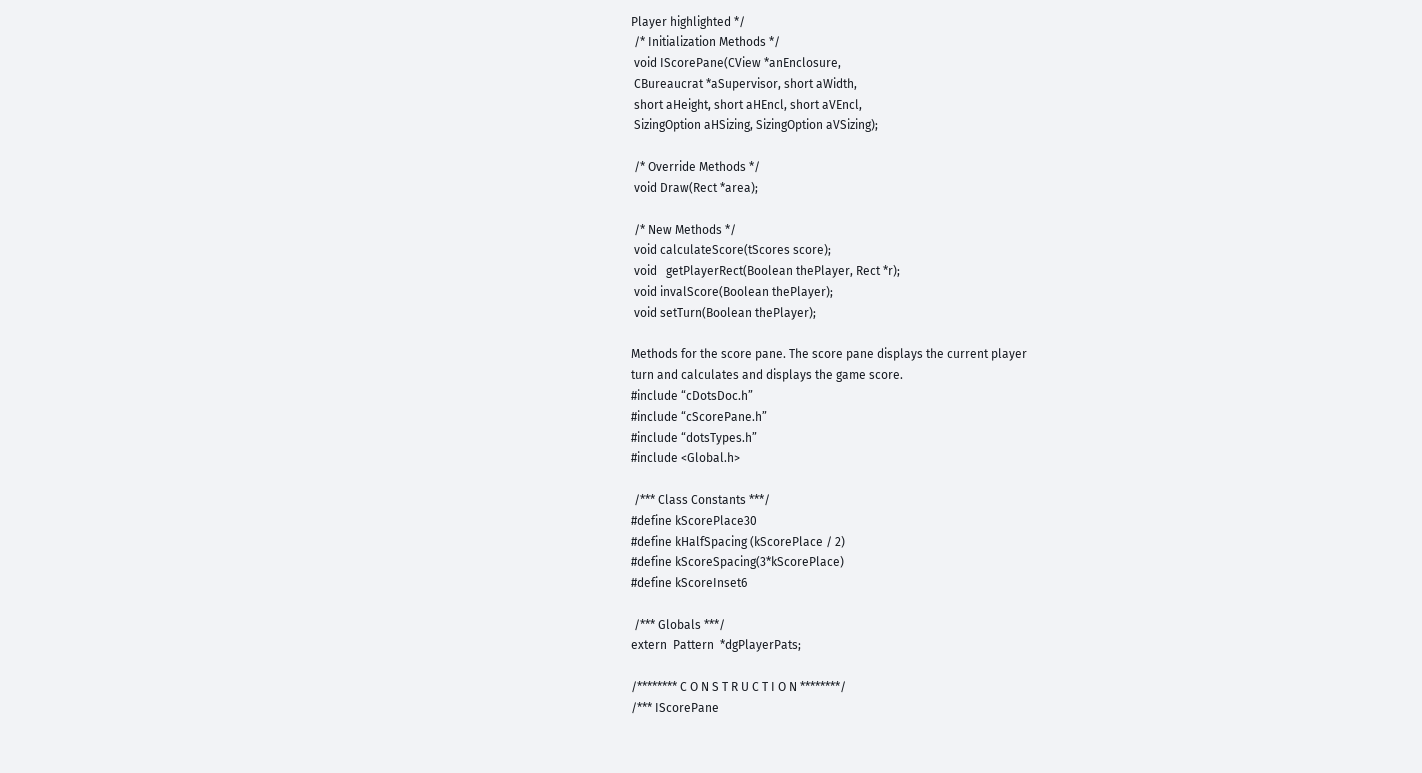Player highlighted */
 /* Initialization Methods */
 void IScorePane(CView *anEnclosure,
 CBureaucrat *aSupervisor, short aWidth,
 short aHeight, short aHEncl, short aVEncl,
 SizingOption aHSizing, SizingOption aVSizing);

 /* Override Methods */
 void Draw(Rect *area);

 /* New Methods */
 void calculateScore(tScores score);
 void   getPlayerRect(Boolean thePlayer, Rect *r);
 void invalScore(Boolean thePlayer);
 void setTurn(Boolean thePlayer);

Methods for the score pane. The score pane displays the current player
turn and calculates and displays the game score.
#include “cDotsDoc.h”
#include “cScorePane.h”
#include “dotsTypes.h”
#include <Global.h>

 /*** Class Constants ***/
#define kScorePlace30
#define kHalfSpacing (kScorePlace / 2)
#define kScoreSpacing(3*kScorePlace)
#define kScoreInset6

 /*** Globals ***/
extern  Pattern  *dgPlayerPats;

/******** C O N S T R U C T I O N ********/
/*** IScorePane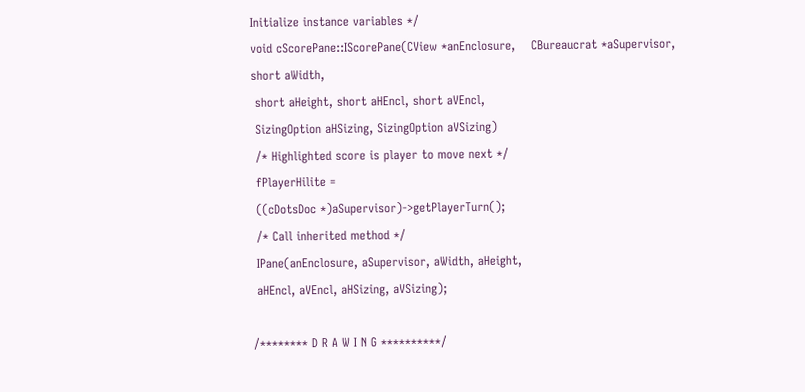Initialize instance variables */
void cScorePane::IScorePane(CView *anEnclosure,    CBureaucrat *aSupervisor,
short aWidth,
 short aHeight, short aHEncl, short aVEncl,
 SizingOption aHSizing, SizingOption aVSizing)
 /* Highlighted score is player to move next */
 fPlayerHilite =
 ((cDotsDoc *)aSupervisor)->getPlayerTurn();
 /* Call inherited method */
 IPane(anEnclosure, aSupervisor, aWidth, aHeight,
 aHEncl, aVEncl, aHSizing, aVSizing);

/******** D R A W I N G **********/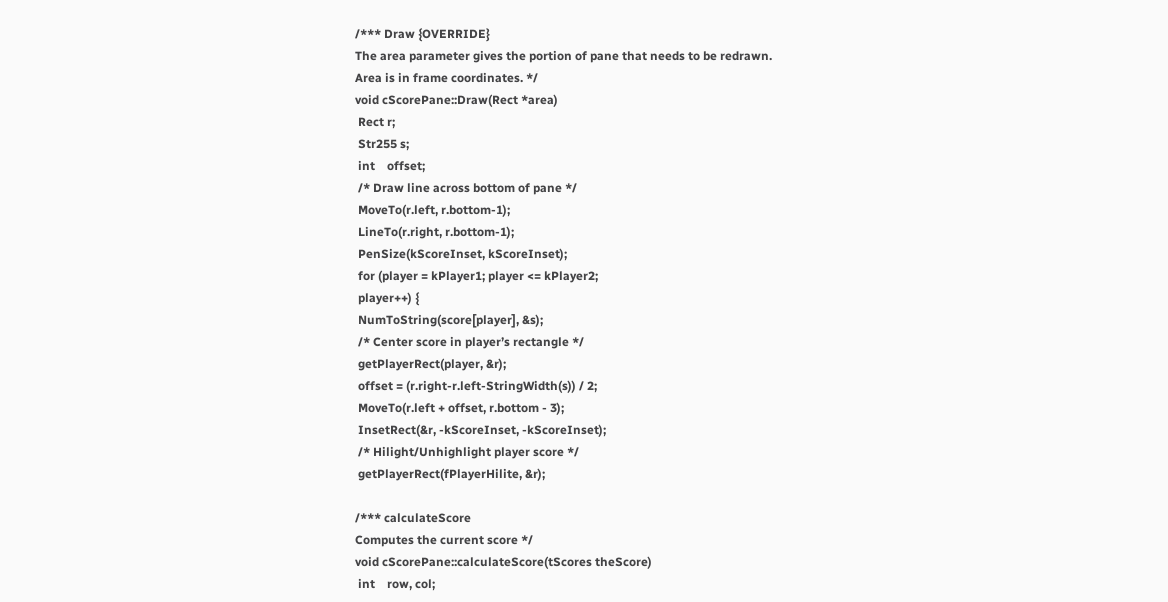/*** Draw {OVERRIDE}
The area parameter gives the portion of pane that needs to be redrawn.
Area is in frame coordinates. */
void cScorePane::Draw(Rect *area)
 Rect r;
 Str255 s;
 int    offset;
 /* Draw line across bottom of pane */
 MoveTo(r.left, r.bottom-1);
 LineTo(r.right, r.bottom-1);
 PenSize(kScoreInset, kScoreInset);
 for (player = kPlayer1; player <= kPlayer2;
 player++) {
 NumToString(score[player], &s);
 /* Center score in player’s rectangle */
 getPlayerRect(player, &r);
 offset = (r.right-r.left-StringWidth(s)) / 2;
 MoveTo(r.left + offset, r.bottom - 3);
 InsetRect(&r, -kScoreInset, -kScoreInset);
 /* Hilight/Unhighlight player score */
 getPlayerRect(fPlayerHilite, &r);

/*** calculateScore
Computes the current score */
void cScorePane::calculateScore(tScores theScore)
 int    row, col;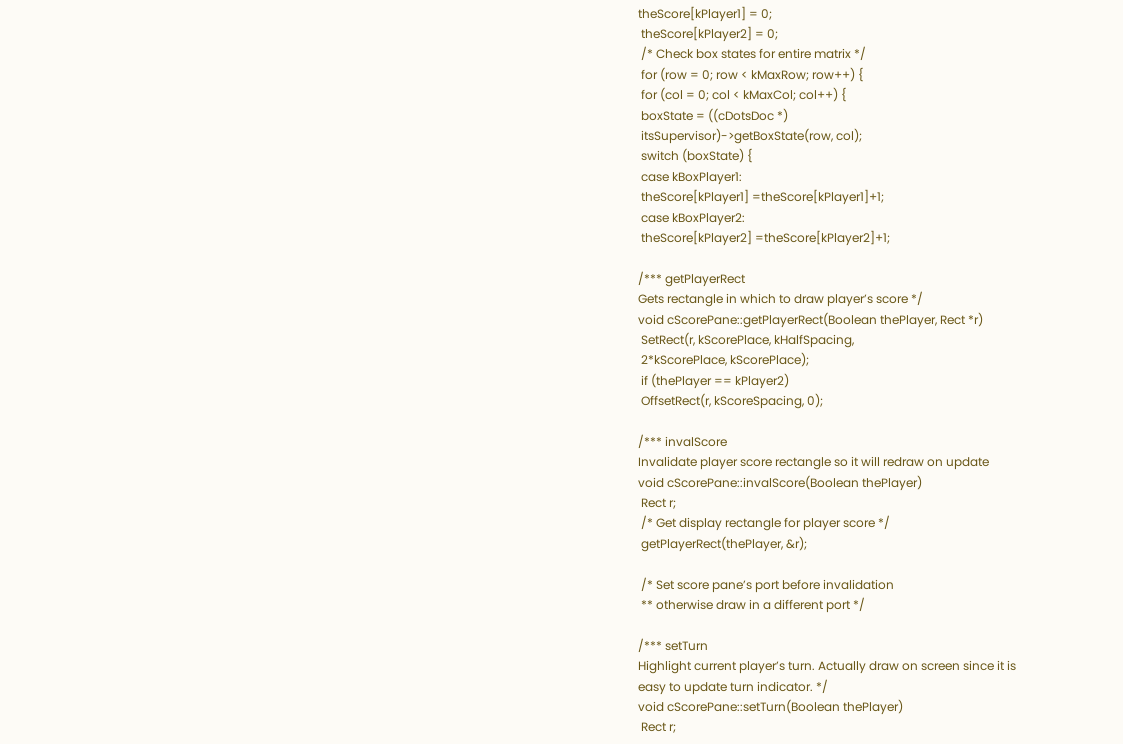theScore[kPlayer1] = 0;
 theScore[kPlayer2] = 0;
 /* Check box states for entire matrix */
 for (row = 0; row < kMaxRow; row++) {
 for (col = 0; col < kMaxCol; col++) {
 boxState = ((cDotsDoc *)
 itsSupervisor)->getBoxState(row, col);
 switch (boxState) {
 case kBoxPlayer1:
 theScore[kPlayer1] =theScore[kPlayer1]+1;
 case kBoxPlayer2:
 theScore[kPlayer2] =theScore[kPlayer2]+1;

/*** getPlayerRect
Gets rectangle in which to draw player’s score */
void cScorePane::getPlayerRect(Boolean thePlayer, Rect *r)
 SetRect(r, kScorePlace, kHalfSpacing,
 2*kScorePlace, kScorePlace);
 if (thePlayer == kPlayer2)
 OffsetRect(r, kScoreSpacing, 0);

/*** invalScore
Invalidate player score rectangle so it will redraw on update
void cScorePane::invalScore(Boolean thePlayer)
 Rect r;
 /* Get display rectangle for player score */
 getPlayerRect(thePlayer, &r);

 /* Set score pane’s port before invalidation
 ** otherwise draw in a different port */

/*** setTurn
Highlight current player’s turn. Actually draw on screen since it is
easy to update turn indicator. */
void cScorePane::setTurn(Boolean thePlayer)
 Rect r;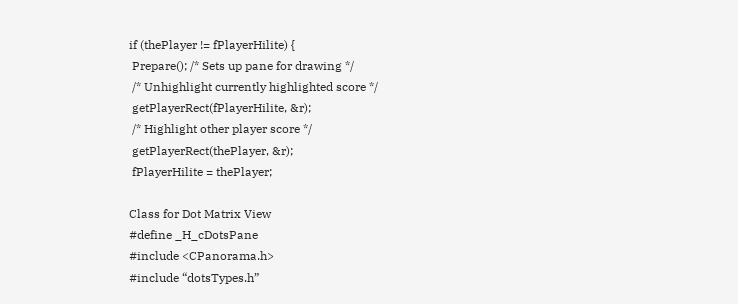if (thePlayer != fPlayerHilite) {
 Prepare(); /* Sets up pane for drawing */
 /* Unhighlight currently highlighted score */
 getPlayerRect(fPlayerHilite, &r);
 /* Highlight other player score */
 getPlayerRect(thePlayer, &r);
 fPlayerHilite = thePlayer;

Class for Dot Matrix View
#define _H_cDotsPane
#include <CPanorama.h>
#include “dotsTypes.h”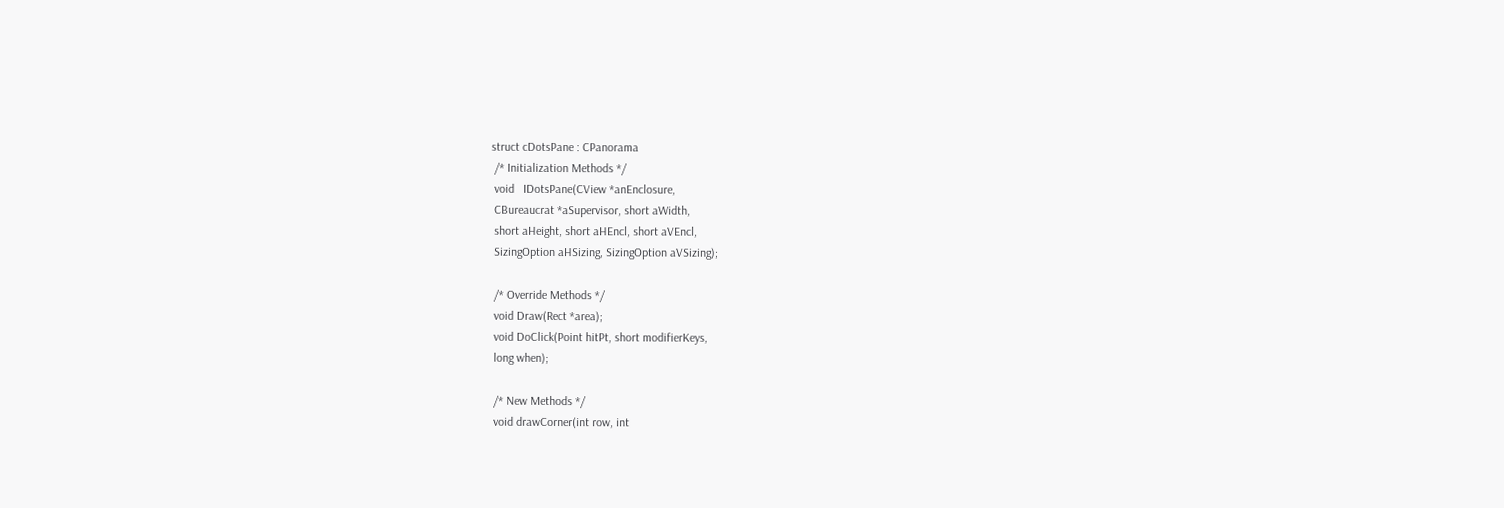struct cDotsPane : CPanorama
 /* Initialization Methods */
 void   IDotsPane(CView *anEnclosure,
 CBureaucrat *aSupervisor, short aWidth,
 short aHeight, short aHEncl, short aVEncl,
 SizingOption aHSizing, SizingOption aVSizing);

 /* Override Methods */
 void Draw(Rect *area);
 void DoClick(Point hitPt, short modifierKeys,
 long when);

 /* New Methods */
 void drawCorner(int row, int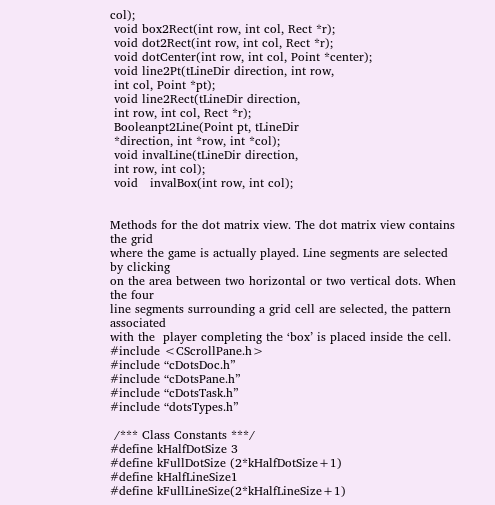col);
 void box2Rect(int row, int col, Rect *r);
 void dot2Rect(int row, int col, Rect *r);
 void dotCenter(int row, int col, Point *center);
 void line2Pt(tLineDir direction, int row,
 int col, Point *pt);
 void line2Rect(tLineDir direction,
 int row, int col, Rect *r);
 Booleanpt2Line(Point pt, tLineDir
 *direction, int *row, int *col);
 void invalLine(tLineDir direction,
 int row, int col);
 void   invalBox(int row, int col);


Methods for the dot matrix view. The dot matrix view contains the grid
where the game is actually played. Line segments are selected by clicking
on the area between two horizontal or two vertical dots. When the four
line segments surrounding a grid cell are selected, the pattern associated
with the  player completing the ‘box’ is placed inside the cell.
#include <CScrollPane.h>
#include “cDotsDoc.h”
#include “cDotsPane.h”
#include “cDotsTask.h”
#include “dotsTypes.h”

 /*** Class Constants ***/
#define kHalfDotSize 3
#define kFullDotSize (2*kHalfDotSize+1)
#define kHalfLineSize1
#define kFullLineSize(2*kHalfLineSize+1)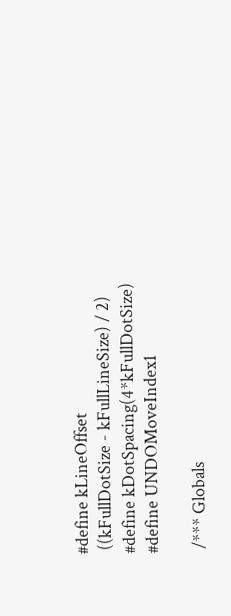#define kLineOffset
 ((kFullDotSize - kFullLineSize) / 2)
#define kDotSpacing(4*kFullDotSize)
#define UNDOMoveIndex1

 /*** Globals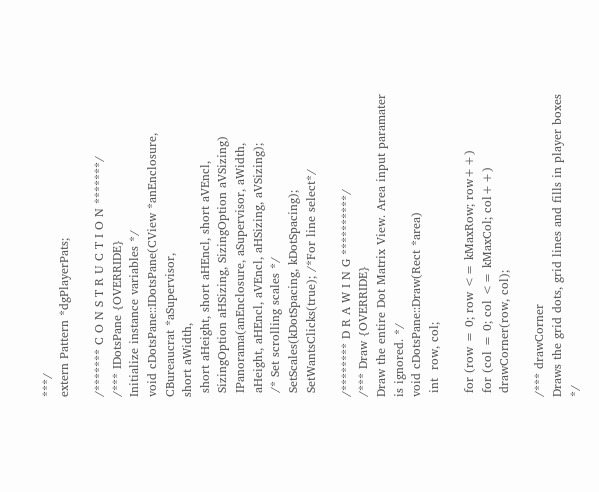***/
extern Pattern *dgPlayerPats;

/******* C O N S T R U C T I O N *******/
/*** IDotsPane {OVERRIDE}
Initialize instance variables */
void cDotsPane::IDotsPane(CView *anEnclosure,      CBureaucrat *aSupervisor,
short aWidth,
 short aHeight, short aHEncl, short aVEncl,
 SizingOption aHSizing, SizingOption aVSizing)
 IPanorama(anEnclosure, aSupervisor, aWidth,
 aHeight, aHEncl, aVEncl, aHSizing, aVSizing);
 /* Set scrolling scales */
 SetScales(kDotSpacing, kDotSpacing);
 SetWantsClicks(true); /*For line select*/

/******** D R A W I N G **********/
/*** Draw {OVERRIDE}
Draw the entire Dot Matrix View. Area input paramater is ignored. */
void cDotsPane::Draw(Rect *area)
 int  row, col;

 for (row = 0; row <= kMaxRow; row++)
 for (col = 0; col <= kMaxCol; col++)
 drawCorner(row, col);

/*** drawCorner
Draws the grid dots, grid lines and fills in player boxes */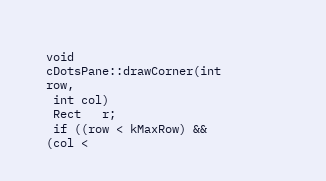void cDotsPane::drawCorner(int row,
 int col)
 Rect   r;
 if ((row < kMaxRow) && (col <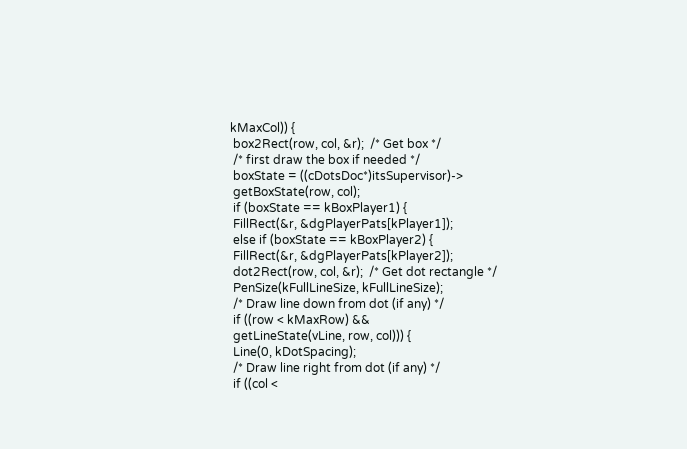kMaxCol)) {
 box2Rect(row, col, &r);  /* Get box */
 /* first draw the box if needed */
 boxState = ((cDotsDoc*)itsSupervisor)->
 getBoxState(row, col);
 if (boxState == kBoxPlayer1) {
 FillRect(&r, &dgPlayerPats[kPlayer1]);
 else if (boxState == kBoxPlayer2) {
 FillRect(&r, &dgPlayerPats[kPlayer2]);
 dot2Rect(row, col, &r);  /* Get dot rectangle */
 PenSize(kFullLineSize, kFullLineSize);
 /* Draw line down from dot (if any) */
 if ((row < kMaxRow) &&
 getLineState(vLine, row, col))) {
 Line(0, kDotSpacing);
 /* Draw line right from dot (if any) */
 if ((col <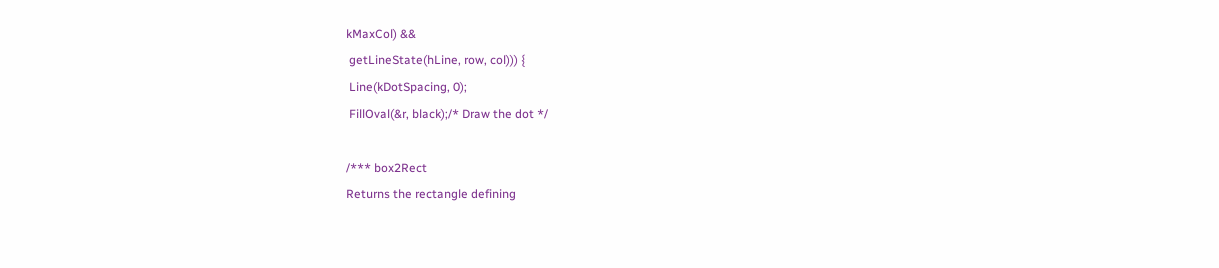kMaxCol) &&
 getLineState(hLine, row, col))) {
 Line(kDotSpacing, 0);
 FillOval(&r, black);/* Draw the dot */

/*** box2Rect
Returns the rectangle defining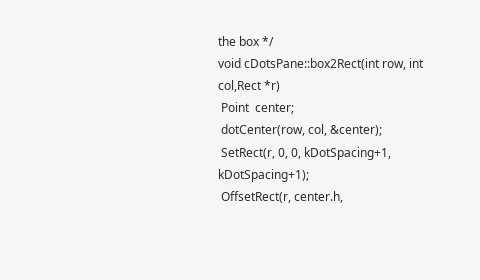the box */
void cDotsPane::box2Rect(int row, int col,Rect *r)
 Point  center;
 dotCenter(row, col, &center);
 SetRect(r, 0, 0, kDotSpacing+1, kDotSpacing+1);
 OffsetRect(r, center.h,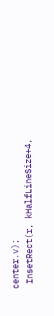center.v);
 InsetRect(r, kHalfLineSize+4,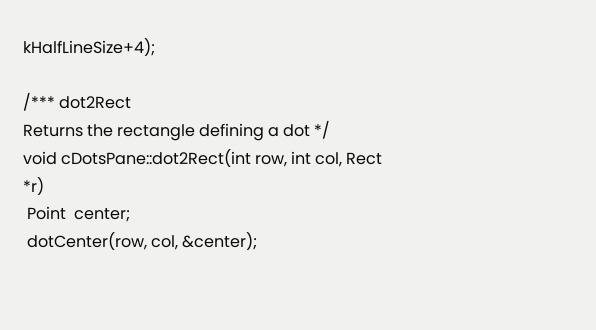kHalfLineSize+4);

/*** dot2Rect
Returns the rectangle defining a dot */
void cDotsPane::dot2Rect(int row, int col, Rect *r)
 Point  center;
 dotCenter(row, col, &center);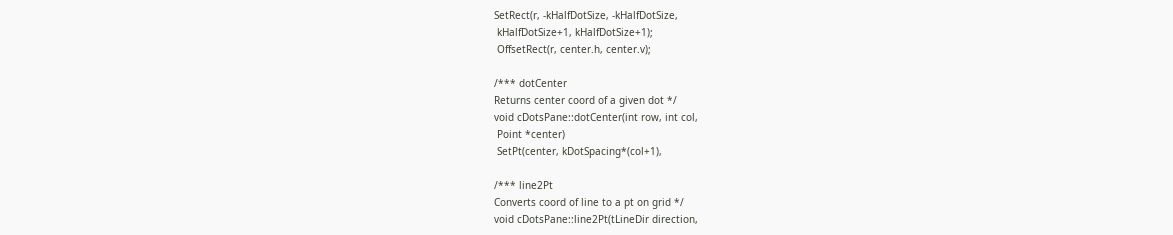SetRect(r, -kHalfDotSize, -kHalfDotSize,
 kHalfDotSize+1, kHalfDotSize+1);
 OffsetRect(r, center.h, center.v);

/*** dotCenter
Returns center coord of a given dot */
void cDotsPane::dotCenter(int row, int col,
 Point *center)
 SetPt(center, kDotSpacing*(col+1),

/*** line2Pt
Converts coord of line to a pt on grid */
void cDotsPane::line2Pt(tLineDir direction,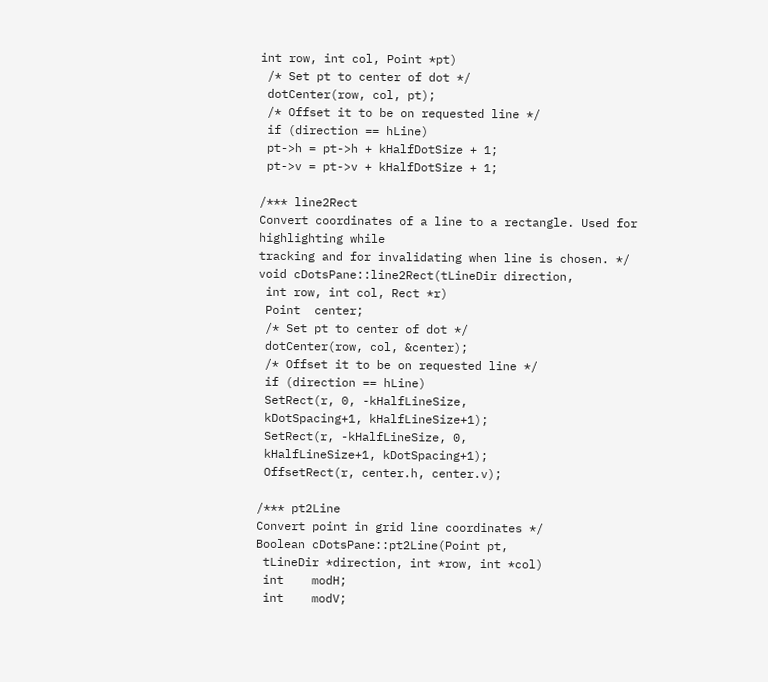int row, int col, Point *pt)
 /* Set pt to center of dot */
 dotCenter(row, col, pt);
 /* Offset it to be on requested line */
 if (direction == hLine)
 pt->h = pt->h + kHalfDotSize + 1;
 pt->v = pt->v + kHalfDotSize + 1;

/*** line2Rect
Convert coordinates of a line to a rectangle. Used for highlighting while
tracking and for invalidating when line is chosen. */
void cDotsPane::line2Rect(tLineDir direction,
 int row, int col, Rect *r)
 Point  center;
 /* Set pt to center of dot */
 dotCenter(row, col, &center);
 /* Offset it to be on requested line */
 if (direction == hLine)
 SetRect(r, 0, -kHalfLineSize,
 kDotSpacing+1, kHalfLineSize+1);
 SetRect(r, -kHalfLineSize, 0,
 kHalfLineSize+1, kDotSpacing+1);
 OffsetRect(r, center.h, center.v);

/*** pt2Line
Convert point in grid line coordinates */
Boolean cDotsPane::pt2Line(Point pt,
 tLineDir *direction, int *row, int *col)
 int    modH;
 int    modV;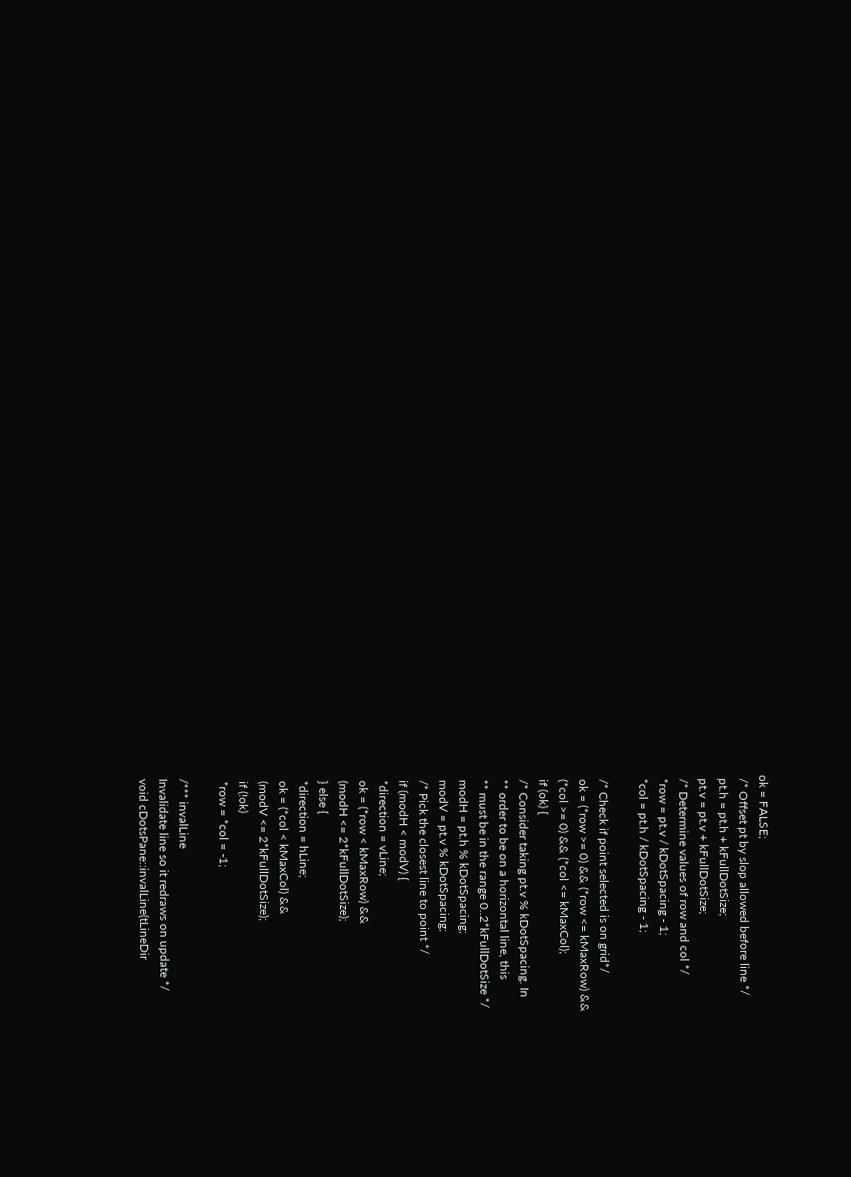ok = FALSE;
 /* Offset pt by slop allowed before line */
 pt.h = pt.h + kFullDotSize;
 pt.v = pt.v + kFullDotSize;
 /* Determine values of row and col */
 *row = pt.v / kDotSpacing - 1;
 *col = pt.h / kDotSpacing - 1;

 /* Check if point selected is on grid*/
 ok = (*row >= 0) && (*row <= kMaxRow) &&
 (*col >= 0) && (*col <= kMaxCol);
 if (ok) {
 /* Consider taking pt.v % kDotSpacing. In
 ** order to be on a horizontal line, this
 ** must be in the range 0..2*kFullDotSize */
 modH = pt.h % kDotSpacing;
 modV = pt.v % kDotSpacing;
 /* Pick the closest line to point */
 if (modH < modV) {
 *direction = vLine;
 ok = (*row < kMaxRow) &&
 (modH <= 2*kFullDotSize);
 } else {
 *direction = hLine;
 ok = (*col < kMaxCol) &&
 (modV <= 2*kFullDotSize);
 if (!ok)
 *row = *col = -1;

/*** invalLine
Invalidate line so it redraws on update */
void cDotsPane::invalLine(tLineDir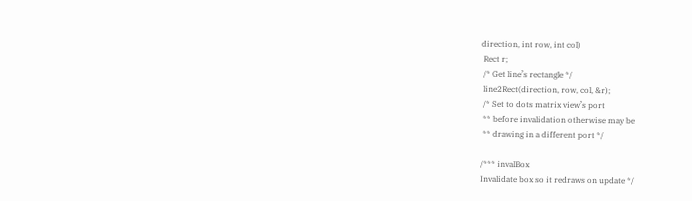direction, int row, int col)
 Rect r;
 /* Get line’s rectangle */
 line2Rect(direction, row, col, &r);
 /* Set to dots matrix view’s port
 ** before invalidation otherwise may be
 ** drawing in a different port */

/*** invalBox
Invalidate box so it redraws on update */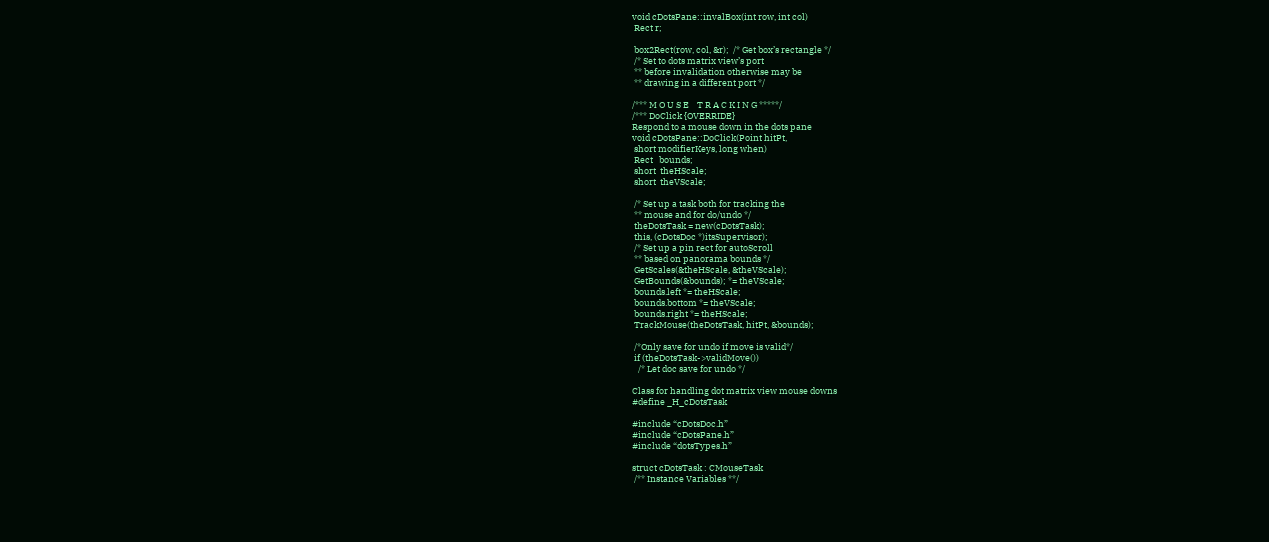void cDotsPane::invalBox(int row, int col)
 Rect r;

 box2Rect(row, col, &r);  /* Get box’s rectangle */
 /* Set to dots matrix view’s port
 ** before invalidation otherwise may be
 ** drawing in a different port */

/*** M O U S E    T R A C K I N G *****/
/*** DoClick {OVERRIDE}
Respond to a mouse down in the dots pane
void cDotsPane::DoClick(Point hitPt,
 short modifierKeys, long when)
 Rect   bounds;
 short  theHScale;
 short  theVScale;

 /* Set up a task both for tracking the
 ** mouse and for do/undo */
 theDotsTask = new(cDotsTask);
 this, (cDotsDoc *)itsSupervisor);
 /* Set up a pin rect for autoScroll
 ** based on panorama bounds */
 GetScales(&theHScale, &theVScale);
 GetBounds(&bounds); *= theVScale;
 bounds.left *= theHScale;
 bounds.bottom *= theVScale;
 bounds.right *= theHScale;
 TrackMouse(theDotsTask, hitPt, &bounds);

 /*Only save for undo if move is valid*/
 if (theDotsTask->validMove())
   /* Let doc save for undo */

Class for handling dot matrix view mouse downs
#define _H_cDotsTask

#include “cDotsDoc.h”
#include “cDotsPane.h”
#include “dotsTypes.h”

struct cDotsTask : CMouseTask
 /** Instance Variables **/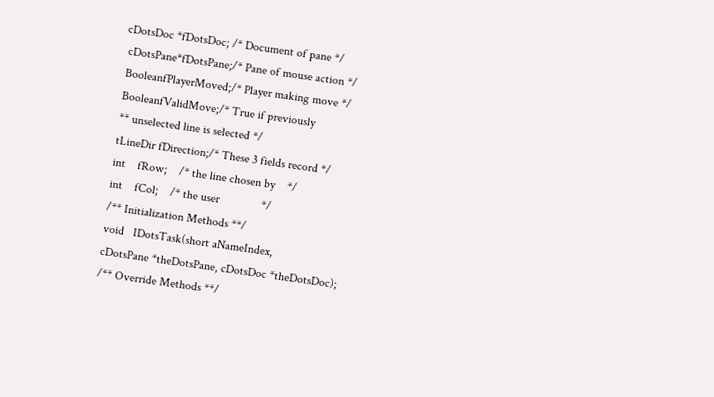cDotsDoc *fDotsDoc; /* Document of pane */
 cDotsPane*fDotsPane;/* Pane of mouse action */
 BooleanfPlayerMoved;/* Player making move */
 BooleanfValidMove;/* True if previously
 ** unselected line is selected */
 tLineDir fDirection;/* These 3 fields record */
 int    fRow;    /* the line chosen by    */
 int    fCol;    /* the user              */
 /** Initialization Methods **/
 void   IDotsTask(short aNameIndex,
 cDotsPane *theDotsPane, cDotsDoc *theDotsDoc);
 /** Override Methods **/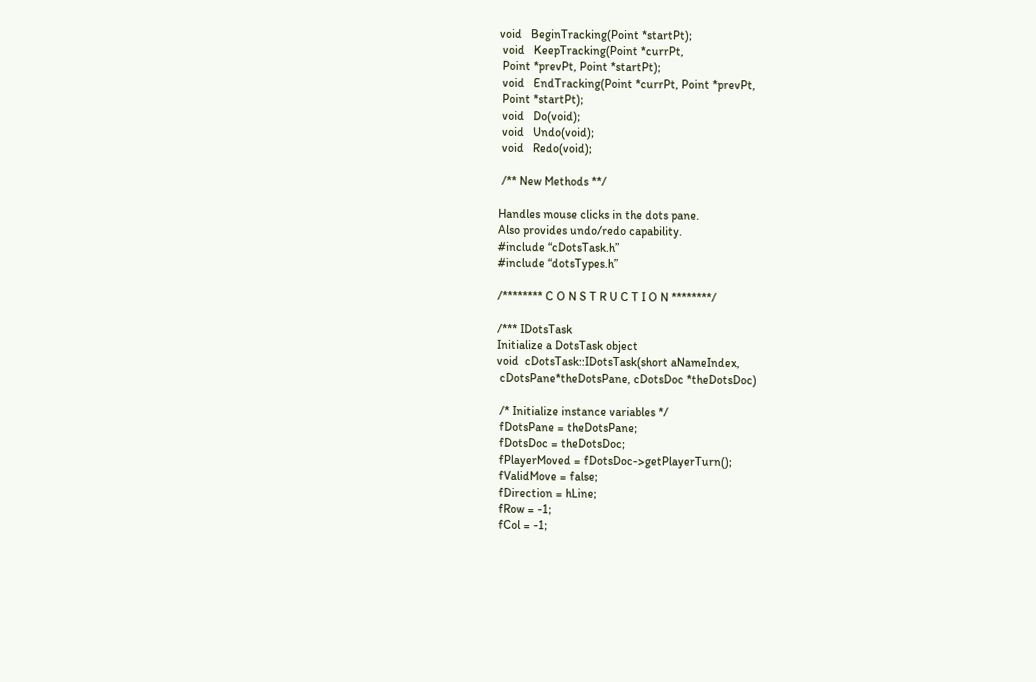void   BeginTracking(Point *startPt);
 void   KeepTracking(Point *currPt,
 Point *prevPt, Point *startPt);
 void   EndTracking(Point *currPt, Point *prevPt,
 Point *startPt);
 void   Do(void);
 void   Undo(void);
 void   Redo(void);

 /** New Methods **/

Handles mouse clicks in the dots pane.
Also provides undo/redo capability.
#include “cDotsTask.h”
#include “dotsTypes.h”

/******** C O N S T R U C T I O N ********/

/*** IDotsTask
Initialize a DotsTask object
void  cDotsTask::IDotsTask(short aNameIndex,
 cDotsPane*theDotsPane, cDotsDoc *theDotsDoc)

 /* Initialize instance variables */
 fDotsPane = theDotsPane;
 fDotsDoc = theDotsDoc;
 fPlayerMoved = fDotsDoc->getPlayerTurn();
 fValidMove = false;
 fDirection = hLine;
 fRow = -1;
 fCol = -1;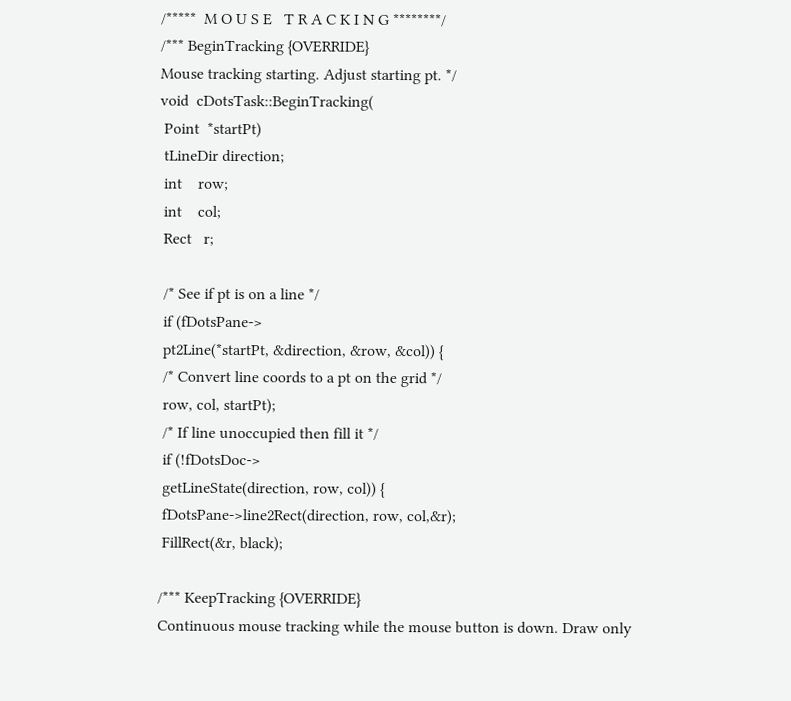/*****  M O U S E   T R A C K I N G ********/
/*** BeginTracking {OVERRIDE}
Mouse tracking starting. Adjust starting pt. */
void  cDotsTask::BeginTracking(
 Point  *startPt)
 tLineDir direction;
 int    row;
 int    col;
 Rect   r;

 /* See if pt is on a line */
 if (fDotsPane->
 pt2Line(*startPt, &direction, &row, &col)) {
 /* Convert line coords to a pt on the grid */
 row, col, startPt);
 /* If line unoccupied then fill it */
 if (!fDotsDoc->
 getLineState(direction, row, col)) {
 fDotsPane->line2Rect(direction, row, col,&r);
 FillRect(&r, black);

/*** KeepTracking {OVERRIDE}
Continuous mouse tracking while the mouse button is down. Draw only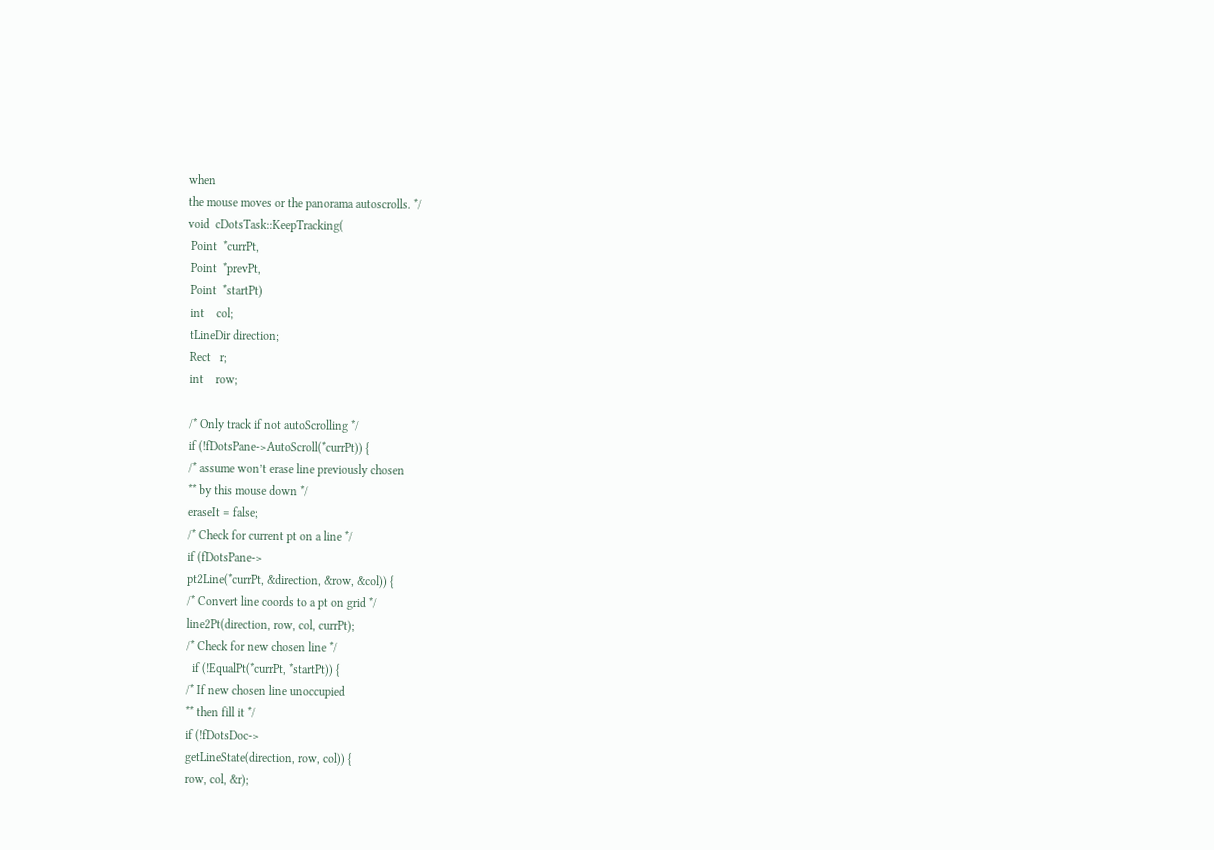when
the mouse moves or the panorama autoscrolls. */
void  cDotsTask::KeepTracking(
 Point  *currPt,
 Point  *prevPt,
 Point  *startPt)
 int    col;
 tLineDir direction;
 Rect   r;
 int    row;

 /* Only track if not autoScrolling */
 if (!fDotsPane->AutoScroll(*currPt)) {
 /* assume won’t erase line previously chosen
 ** by this mouse down */
 eraseIt = false;
 /* Check for current pt on a line */
 if (fDotsPane->
 pt2Line(*currPt, &direction, &row, &col)) {
 /* Convert line coords to a pt on grid */
 line2Pt(direction, row, col, currPt);
 /* Check for new chosen line */
   if (!EqualPt(*currPt, *startPt)) {
 /* If new chosen line unoccupied
 ** then fill it */
 if (!fDotsDoc->
 getLineState(direction, row, col)) {
 row, col, &r);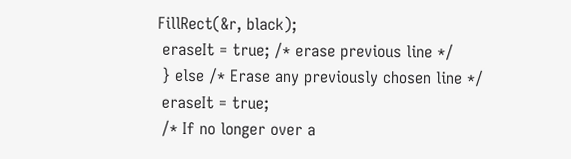FillRect(&r, black);
 eraseIt = true; /* erase previous line */
 } else /* Erase any previously chosen line */
 eraseIt = true;
 /* If no longer over a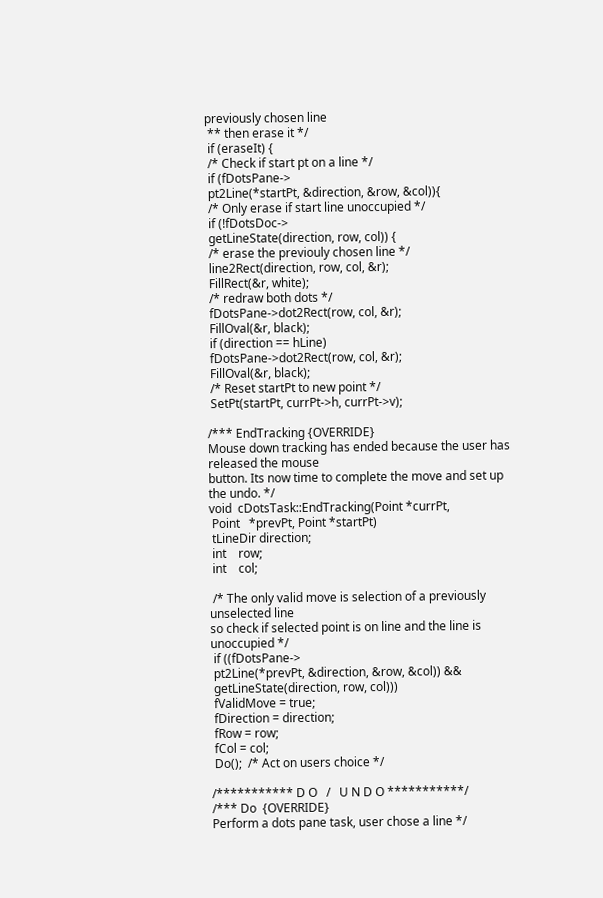previously chosen line
 ** then erase it */
 if (eraseIt) {
 /* Check if start pt on a line */
 if (fDotsPane->
 pt2Line(*startPt, &direction, &row, &col)){
 /* Only erase if start line unoccupied */
 if (!fDotsDoc->
 getLineState(direction, row, col)) {
 /* erase the previouly chosen line */
 line2Rect(direction, row, col, &r);
 FillRect(&r, white);
 /* redraw both dots */
 fDotsPane->dot2Rect(row, col, &r);
 FillOval(&r, black);
 if (direction == hLine)
 fDotsPane->dot2Rect(row, col, &r);
 FillOval(&r, black);
 /* Reset startPt to new point */
 SetPt(startPt, currPt->h, currPt->v);

/*** EndTracking {OVERRIDE}
Mouse down tracking has ended because the user has released the mouse
button. Its now time to complete the move and set up the undo. */
void  cDotsTask::EndTracking(Point *currPt,
 Point   *prevPt, Point *startPt)
 tLineDir direction;
 int    row;
 int    col;

 /* The only valid move is selection of a previously unselected line
so check if selected point is on line and the line is unoccupied */
 if ((fDotsPane->
 pt2Line(*prevPt, &direction, &row, &col)) &&
 getLineState(direction, row, col)))
 fValidMove = true;
 fDirection = direction;
 fRow = row;
 fCol = col;
 Do();  /* Act on users choice */

/*********** D O   /   U N D O ***********/
/*** Do  {OVERRIDE}
Perform a dots pane task, user chose a line */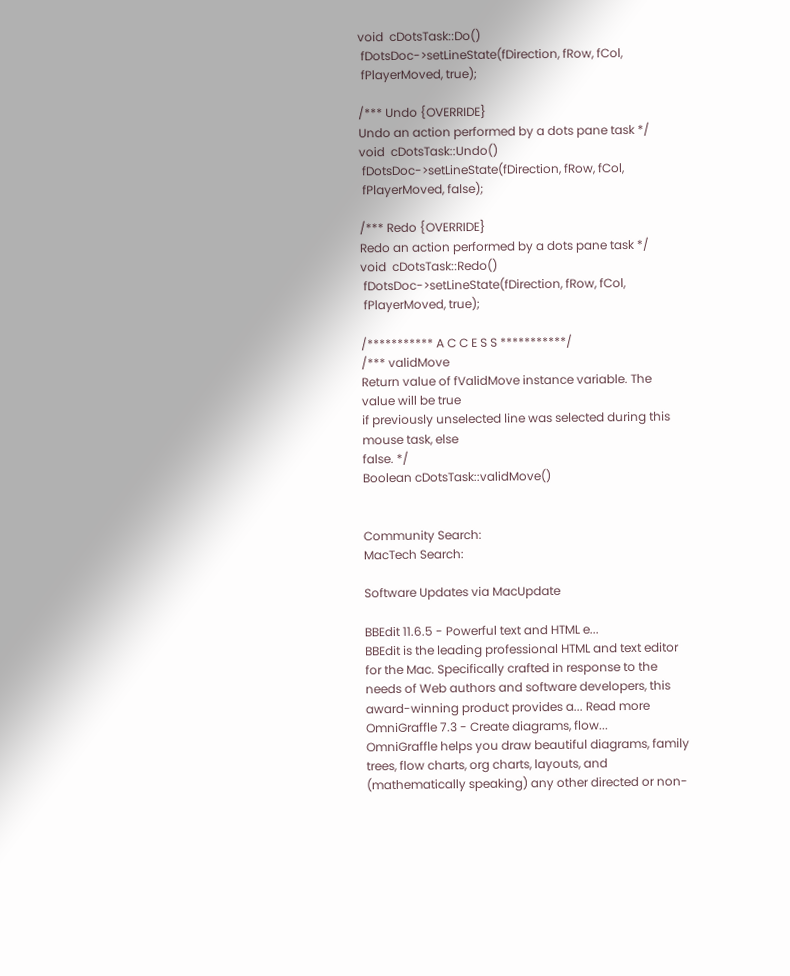void  cDotsTask::Do()
 fDotsDoc->setLineState(fDirection, fRow, fCol,
 fPlayerMoved, true);

/*** Undo {OVERRIDE}
Undo an action performed by a dots pane task */
void  cDotsTask::Undo()
 fDotsDoc->setLineState(fDirection, fRow, fCol,
 fPlayerMoved, false);

/*** Redo {OVERRIDE}
Redo an action performed by a dots pane task */
void  cDotsTask::Redo()
 fDotsDoc->setLineState(fDirection, fRow, fCol,
 fPlayerMoved, true);

/*********** A C C E S S ***********/
/*** validMove
Return value of fValidMove instance variable. The value will be true
if previously unselected line was selected during this mouse task, else
false. */
Boolean cDotsTask::validMove()


Community Search:
MacTech Search:

Software Updates via MacUpdate

BBEdit 11.6.5 - Powerful text and HTML e...
BBEdit is the leading professional HTML and text editor for the Mac. Specifically crafted in response to the needs of Web authors and software developers, this award-winning product provides a... Read more
OmniGraffle 7.3 - Create diagrams, flow...
OmniGraffle helps you draw beautiful diagrams, family trees, flow charts, org charts, layouts, and (mathematically speaking) any other directed or non-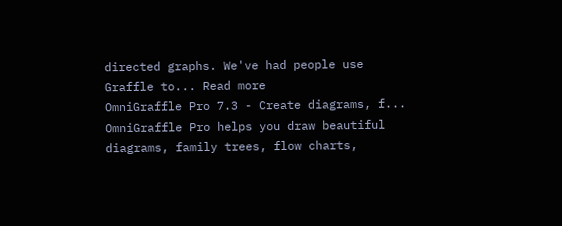directed graphs. We've had people use Graffle to... Read more
OmniGraffle Pro 7.3 - Create diagrams, f...
OmniGraffle Pro helps you draw beautiful diagrams, family trees, flow charts,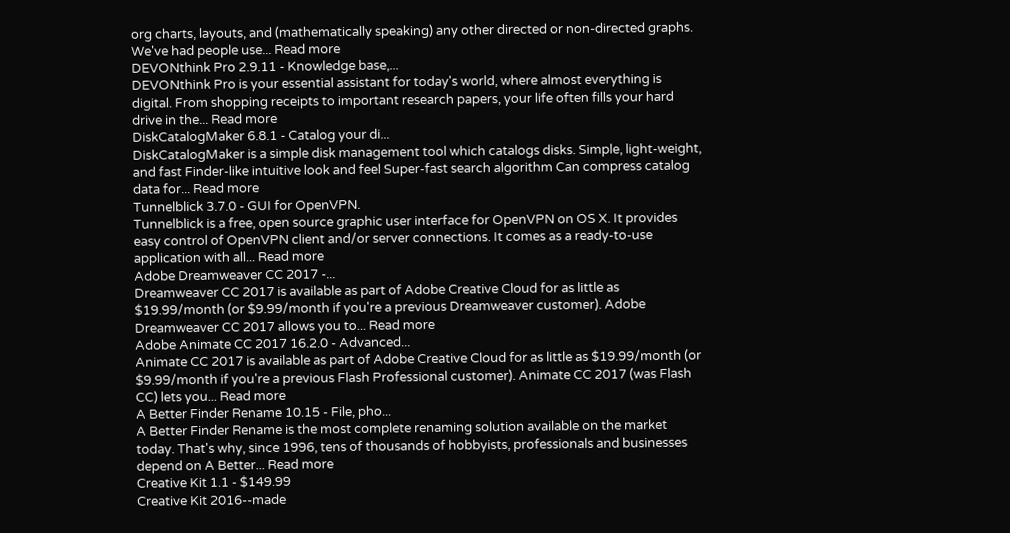org charts, layouts, and (mathematically speaking) any other directed or non-directed graphs. We've had people use... Read more
DEVONthink Pro 2.9.11 - Knowledge base,...
DEVONthink Pro is your essential assistant for today's world, where almost everything is digital. From shopping receipts to important research papers, your life often fills your hard drive in the... Read more
DiskCatalogMaker 6.8.1 - Catalog your di...
DiskCatalogMaker is a simple disk management tool which catalogs disks. Simple, light-weight, and fast Finder-like intuitive look and feel Super-fast search algorithm Can compress catalog data for... Read more
Tunnelblick 3.7.0 - GUI for OpenVPN.
Tunnelblick is a free, open source graphic user interface for OpenVPN on OS X. It provides easy control of OpenVPN client and/or server connections. It comes as a ready-to-use application with all... Read more
Adobe Dreamweaver CC 2017 -...
Dreamweaver CC 2017 is available as part of Adobe Creative Cloud for as little as $19.99/month (or $9.99/month if you're a previous Dreamweaver customer). Adobe Dreamweaver CC 2017 allows you to... Read more
Adobe Animate CC 2017 16.2.0 - Advanced...
Animate CC 2017 is available as part of Adobe Creative Cloud for as little as $19.99/month (or $9.99/month if you're a previous Flash Professional customer). Animate CC 2017 (was Flash CC) lets you... Read more
A Better Finder Rename 10.15 - File, pho...
A Better Finder Rename is the most complete renaming solution available on the market today. That's why, since 1996, tens of thousands of hobbyists, professionals and businesses depend on A Better... Read more
Creative Kit 1.1 - $149.99
Creative Kit 2016--made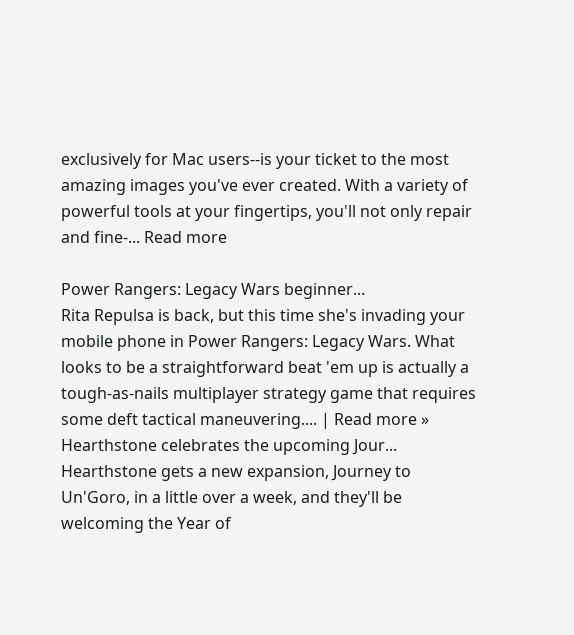exclusively for Mac users--is your ticket to the most amazing images you've ever created. With a variety of powerful tools at your fingertips, you'll not only repair and fine-... Read more

Power Rangers: Legacy Wars beginner...
Rita Repulsa is back, but this time she's invading your mobile phone in Power Rangers: Legacy Wars. What looks to be a straightforward beat 'em up is actually a tough-as-nails multiplayer strategy game that requires some deft tactical maneuvering.... | Read more »
Hearthstone celebrates the upcoming Jour...
Hearthstone gets a new expansion, Journey to Un'Goro, in a little over a week, and they'll be welcoming the Year of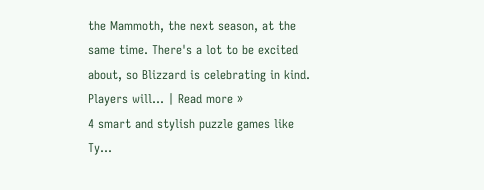the Mammoth, the next season, at the same time. There's a lot to be excited about, so Blizzard is celebrating in kind. Players will... | Read more »
4 smart and stylish puzzle games like Ty...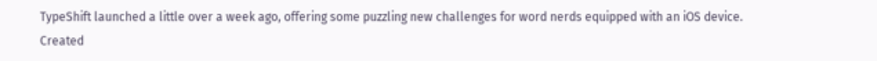TypeShift launched a little over a week ago, offering some puzzling new challenges for word nerds equipped with an iOS device. Created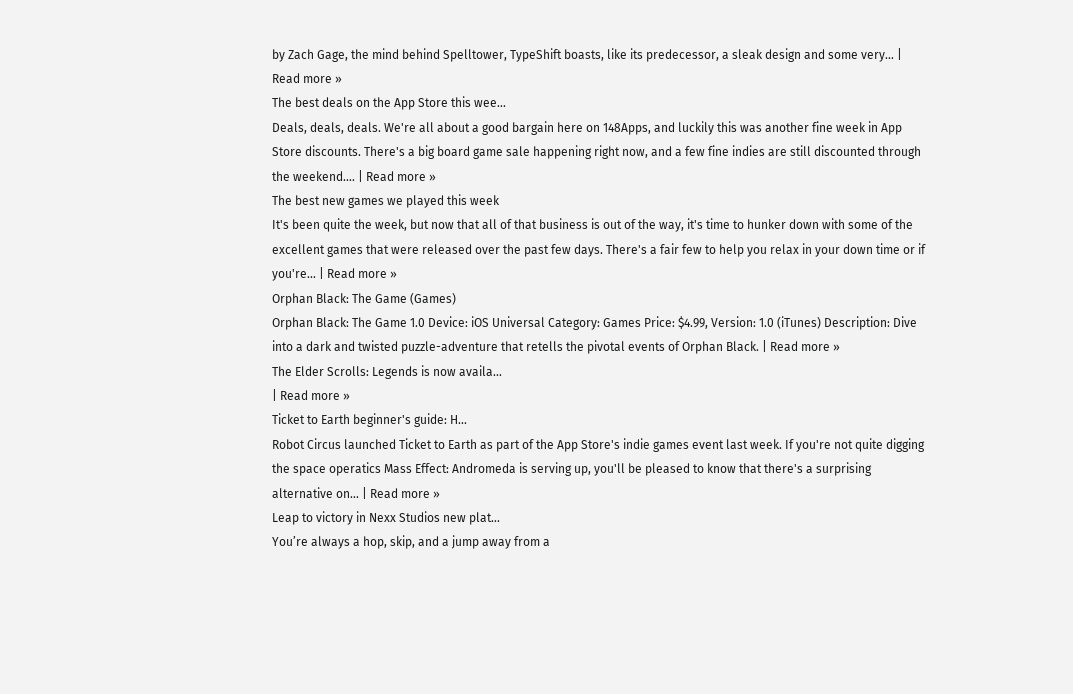by Zach Gage, the mind behind Spelltower, TypeShift boasts, like its predecessor, a sleak design and some very... | Read more »
The best deals on the App Store this wee...
Deals, deals, deals. We're all about a good bargain here on 148Apps, and luckily this was another fine week in App Store discounts. There's a big board game sale happening right now, and a few fine indies are still discounted through the weekend.... | Read more »
The best new games we played this week
It's been quite the week, but now that all of that business is out of the way, it's time to hunker down with some of the excellent games that were released over the past few days. There's a fair few to help you relax in your down time or if you're... | Read more »
Orphan Black: The Game (Games)
Orphan Black: The Game 1.0 Device: iOS Universal Category: Games Price: $4.99, Version: 1.0 (iTunes) Description: Dive into a dark and twisted puzzle-adventure that retells the pivotal events of Orphan Black. | Read more »
The Elder Scrolls: Legends is now availa...
| Read more »
Ticket to Earth beginner's guide: H...
Robot Circus launched Ticket to Earth as part of the App Store's indie games event last week. If you're not quite digging the space operatics Mass Effect: Andromeda is serving up, you'll be pleased to know that there's a surprising alternative on... | Read more »
Leap to victory in Nexx Studios new plat...
You’re always a hop, skip, and a jump away from a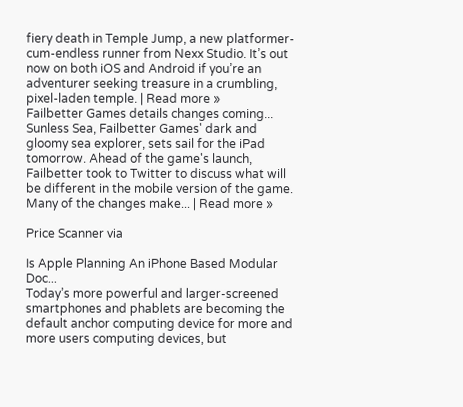fiery death in Temple Jump, a new platformer-cum-endless runner from Nexx Studio. It’s out now on both iOS and Android if you’re an adventurer seeking treasure in a crumbling, pixel-laden temple. | Read more »
Failbetter Games details changes coming...
Sunless Sea, Failbetter Games' dark and gloomy sea explorer, sets sail for the iPad tomorrow. Ahead of the game's launch, Failbetter took to Twitter to discuss what will be different in the mobile version of the game. Many of the changes make... | Read more »

Price Scanner via

Is Apple Planning An iPhone Based Modular Doc...
Today’s more powerful and larger-screened smartphones and phablets are becoming the default anchor computing device for more and more users computing devices, but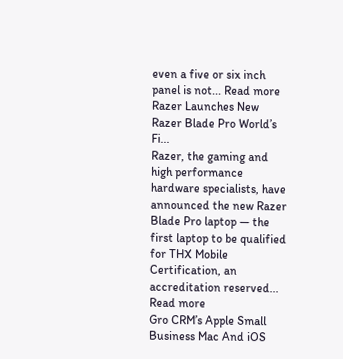even a five or six inch panel is not... Read more
Razer Launches New Razer Blade Pro World’s Fi...
Razer, the gaming and high performance hardware specialists, have announced the new Razer Blade Pro laptop — the first laptop to be qualified for THX Mobile Certification, an accreditation reserved... Read more
Gro CRM’s Apple Small Business Mac And iOS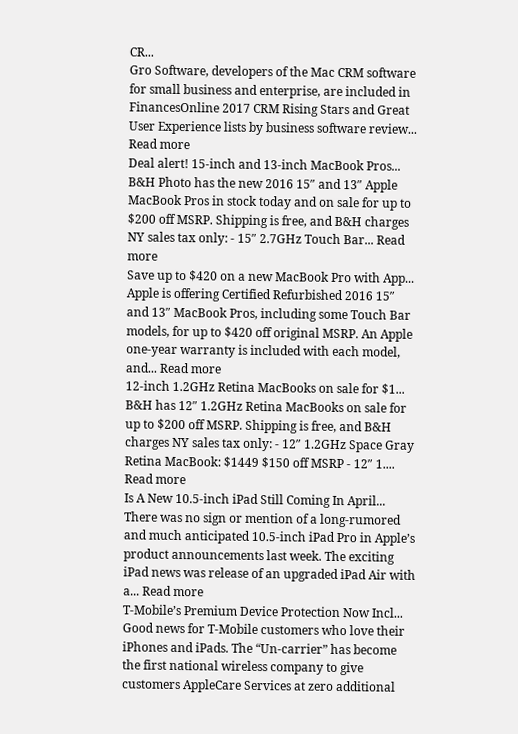CR...
Gro Software, developers of the Mac CRM software for small business and enterprise, are included in FinancesOnline 2017 CRM Rising Stars and Great User Experience lists by business software review... Read more
Deal alert! 15-inch and 13-inch MacBook Pros...
B&H Photo has the new 2016 15″ and 13″ Apple MacBook Pros in stock today and on sale for up to $200 off MSRP. Shipping is free, and B&H charges NY sales tax only: - 15″ 2.7GHz Touch Bar... Read more
Save up to $420 on a new MacBook Pro with App...
Apple is offering Certified Refurbished 2016 15″ and 13″ MacBook Pros, including some Touch Bar models, for up to $420 off original MSRP. An Apple one-year warranty is included with each model, and... Read more
12-inch 1.2GHz Retina MacBooks on sale for $1...
B&H has 12″ 1.2GHz Retina MacBooks on sale for up to $200 off MSRP. Shipping is free, and B&H charges NY sales tax only: - 12″ 1.2GHz Space Gray Retina MacBook: $1449 $150 off MSRP - 12″ 1.... Read more
Is A New 10.5-inch iPad Still Coming In April...
There was no sign or mention of a long-rumored and much anticipated 10.5-inch iPad Pro in Apple’s product announcements last week. The exciting iPad news was release of an upgraded iPad Air with a... Read more
T-Mobile’s Premium Device Protection Now Incl...
Good news for T-Mobile customers who love their iPhones and iPads. The “Un-carrier” has become the first national wireless company to give customers AppleCare Services at zero additional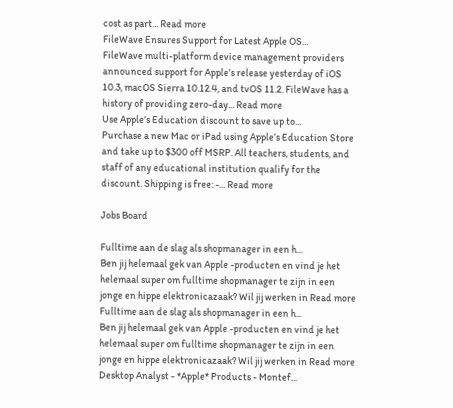cost as part... Read more
FileWave Ensures Support for Latest Apple OS...
FileWave multi-platform device management providers announced support for Apple’s release yesterday of iOS 10.3, macOS Sierra 10.12.4, and tvOS 11.2. FileWave has a history of providing zero-day... Read more
Use Apple’s Education discount to save up to...
Purchase a new Mac or iPad using Apple’s Education Store and take up to $300 off MSRP. All teachers, students, and staff of any educational institution qualify for the discount. Shipping is free: -... Read more

Jobs Board

Fulltime aan de slag als shopmanager in een h...
Ben jij helemaal gek van Apple -producten en vind je het helemaal super om fulltime shopmanager te zijn in een jonge en hippe elektronicazaak? Wil jij werken in Read more
Fulltime aan de slag als shopmanager in een h...
Ben jij helemaal gek van Apple -producten en vind je het helemaal super om fulltime shopmanager te zijn in een jonge en hippe elektronicazaak? Wil jij werken in Read more
Desktop Analyst - *Apple* Products - Montef...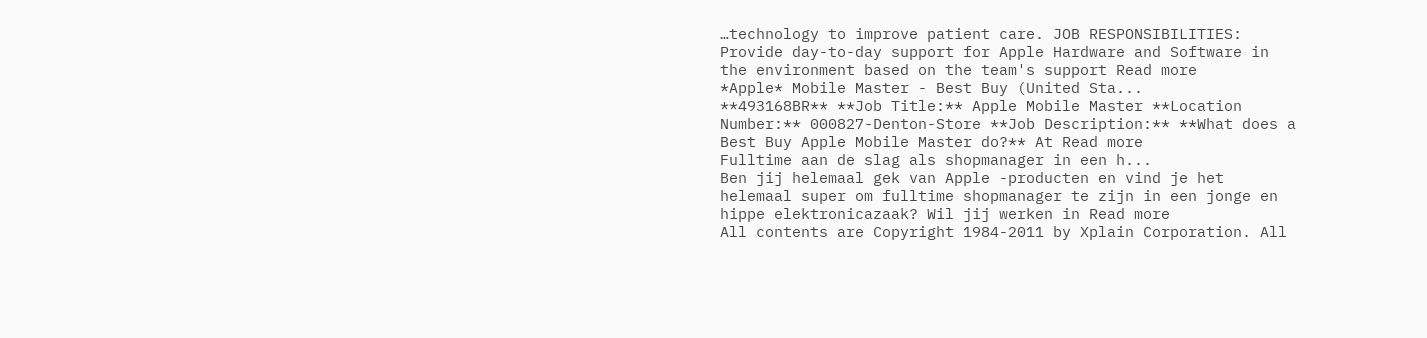…technology to improve patient care. JOB RESPONSIBILITIES: Provide day-to-day support for Apple Hardware and Software in the environment based on the team's support Read more
*Apple* Mobile Master - Best Buy (United Sta...
**493168BR** **Job Title:** Apple Mobile Master **Location Number:** 000827-Denton-Store **Job Description:** **What does a Best Buy Apple Mobile Master do?** At Read more
Fulltime aan de slag als shopmanager in een h...
Ben jij helemaal gek van Apple -producten en vind je het helemaal super om fulltime shopmanager te zijn in een jonge en hippe elektronicazaak? Wil jij werken in Read more
All contents are Copyright 1984-2011 by Xplain Corporation. All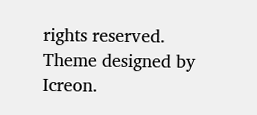rights reserved. Theme designed by Icreon.